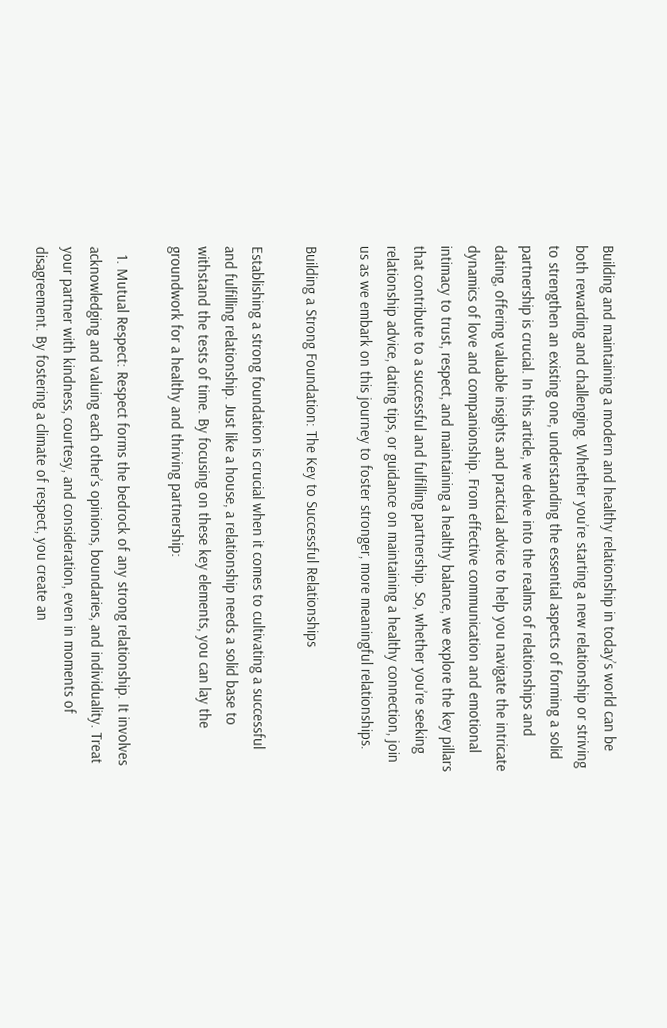Building and maintaining a modern and healthy relationship in today’s world can be both rewarding and challenging. Whether you’re starting a new relationship or striving to strengthen an existing one, understanding the essential aspects of forming a solid partnership is crucial. In this article, we delve into the realms of relationships and dating, offering valuable insights and practical advice to help you navigate the intricate dynamics of love and companionship. From effective communication and emotional intimacy to trust, respect, and maintaining a healthy balance, we explore the key pillars that contribute to a successful and fulfilling partnership. So, whether you’re seeking relationship advice, dating tips, or guidance on maintaining a healthy connection, join us as we embark on this journey to foster stronger, more meaningful relationships.

Building a Strong Foundation: The Key to Successful Relationships

Establishing a strong foundation is crucial when it comes to cultivating a successful and fulfilling relationship. Just like a house, a relationship needs a solid base to withstand the tests of time. By focusing on these key elements, you can lay the groundwork for a healthy and thriving partnership:

  1. Mutual Respect: Respect forms the bedrock of any strong relationship. It involves acknowledging and valuing each other’s opinions, boundaries, and individuality. Treat your partner with kindness, courtesy, and consideration, even in moments of disagreement. By fostering a climate of respect, you create an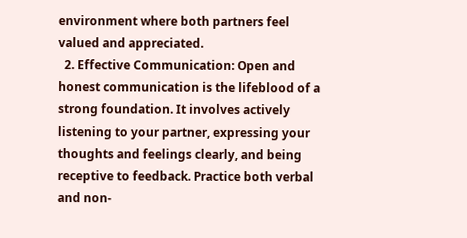environment where both partners feel valued and appreciated.
  2. Effective Communication: Open and honest communication is the lifeblood of a strong foundation. It involves actively listening to your partner, expressing your thoughts and feelings clearly, and being receptive to feedback. Practice both verbal and non-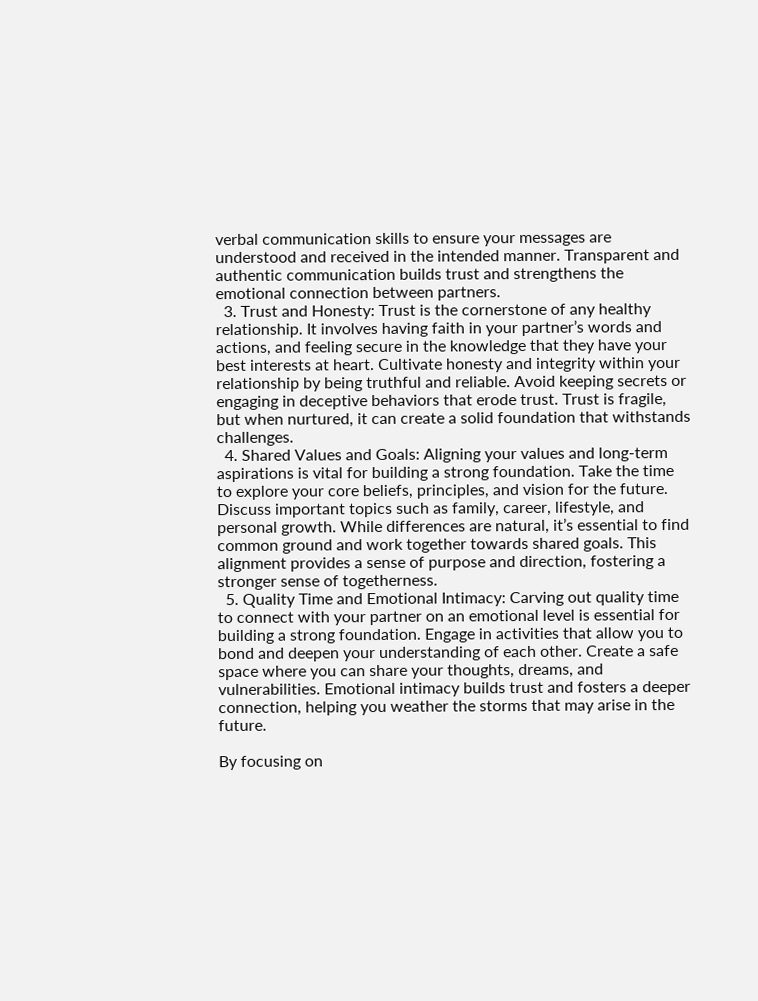verbal communication skills to ensure your messages are understood and received in the intended manner. Transparent and authentic communication builds trust and strengthens the emotional connection between partners.
  3. Trust and Honesty: Trust is the cornerstone of any healthy relationship. It involves having faith in your partner’s words and actions, and feeling secure in the knowledge that they have your best interests at heart. Cultivate honesty and integrity within your relationship by being truthful and reliable. Avoid keeping secrets or engaging in deceptive behaviors that erode trust. Trust is fragile, but when nurtured, it can create a solid foundation that withstands challenges.
  4. Shared Values and Goals: Aligning your values and long-term aspirations is vital for building a strong foundation. Take the time to explore your core beliefs, principles, and vision for the future. Discuss important topics such as family, career, lifestyle, and personal growth. While differences are natural, it’s essential to find common ground and work together towards shared goals. This alignment provides a sense of purpose and direction, fostering a stronger sense of togetherness.
  5. Quality Time and Emotional Intimacy: Carving out quality time to connect with your partner on an emotional level is essential for building a strong foundation. Engage in activities that allow you to bond and deepen your understanding of each other. Create a safe space where you can share your thoughts, dreams, and vulnerabilities. Emotional intimacy builds trust and fosters a deeper connection, helping you weather the storms that may arise in the future.

By focusing on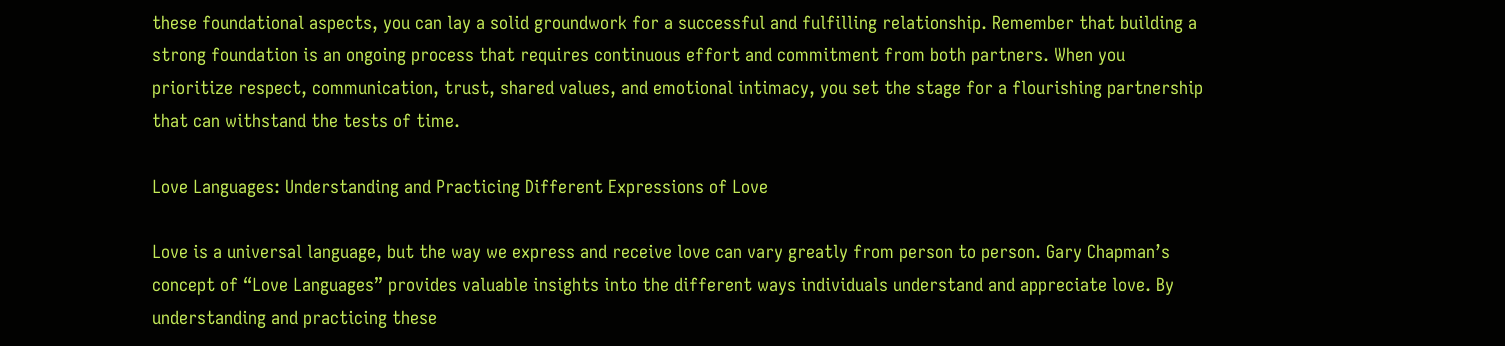these foundational aspects, you can lay a solid groundwork for a successful and fulfilling relationship. Remember that building a strong foundation is an ongoing process that requires continuous effort and commitment from both partners. When you prioritize respect, communication, trust, shared values, and emotional intimacy, you set the stage for a flourishing partnership that can withstand the tests of time.

Love Languages: Understanding and Practicing Different Expressions of Love

Love is a universal language, but the way we express and receive love can vary greatly from person to person. Gary Chapman’s concept of “Love Languages” provides valuable insights into the different ways individuals understand and appreciate love. By understanding and practicing these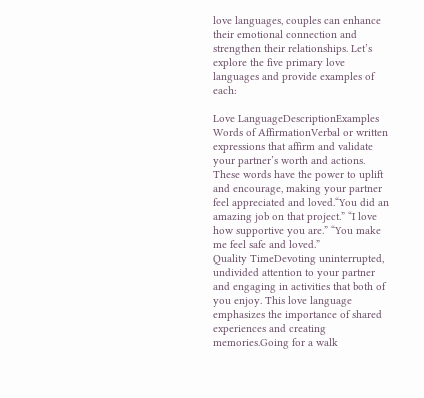love languages, couples can enhance their emotional connection and strengthen their relationships. Let’s explore the five primary love languages and provide examples of each:

Love LanguageDescriptionExamples
Words of AffirmationVerbal or written expressions that affirm and validate your partner’s worth and actions. These words have the power to uplift and encourage, making your partner feel appreciated and loved.“You did an amazing job on that project.” “I love how supportive you are.” “You make me feel safe and loved.”
Quality TimeDevoting uninterrupted, undivided attention to your partner and engaging in activities that both of you enjoy. This love language emphasizes the importance of shared experiences and creating memories.Going for a walk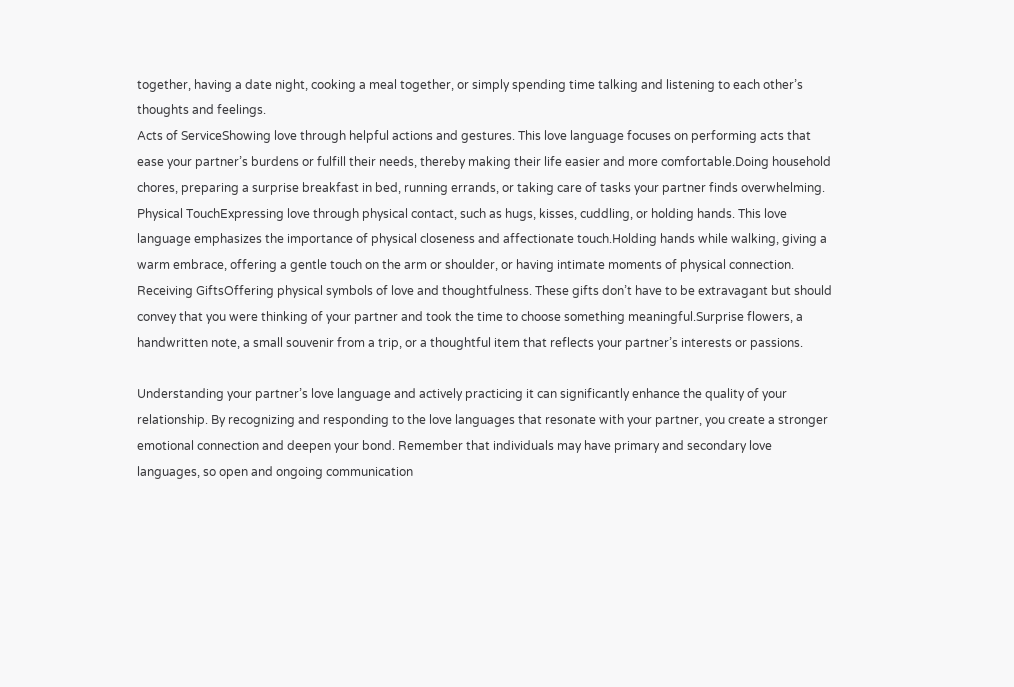together, having a date night, cooking a meal together, or simply spending time talking and listening to each other’s thoughts and feelings.
Acts of ServiceShowing love through helpful actions and gestures. This love language focuses on performing acts that ease your partner’s burdens or fulfill their needs, thereby making their life easier and more comfortable.Doing household chores, preparing a surprise breakfast in bed, running errands, or taking care of tasks your partner finds overwhelming.
Physical TouchExpressing love through physical contact, such as hugs, kisses, cuddling, or holding hands. This love language emphasizes the importance of physical closeness and affectionate touch.Holding hands while walking, giving a warm embrace, offering a gentle touch on the arm or shoulder, or having intimate moments of physical connection.
Receiving GiftsOffering physical symbols of love and thoughtfulness. These gifts don’t have to be extravagant but should convey that you were thinking of your partner and took the time to choose something meaningful.Surprise flowers, a handwritten note, a small souvenir from a trip, or a thoughtful item that reflects your partner’s interests or passions.

Understanding your partner’s love language and actively practicing it can significantly enhance the quality of your relationship. By recognizing and responding to the love languages that resonate with your partner, you create a stronger emotional connection and deepen your bond. Remember that individuals may have primary and secondary love languages, so open and ongoing communication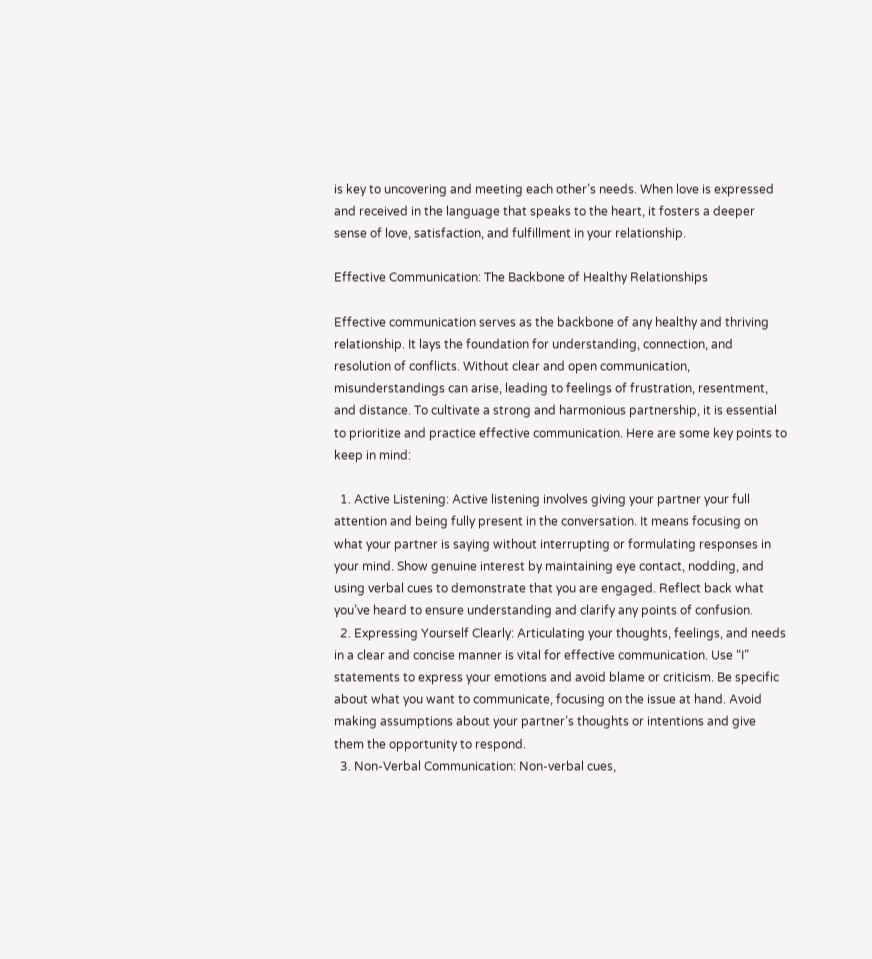is key to uncovering and meeting each other’s needs. When love is expressed and received in the language that speaks to the heart, it fosters a deeper sense of love, satisfaction, and fulfillment in your relationship.

Effective Communication: The Backbone of Healthy Relationships

Effective communication serves as the backbone of any healthy and thriving relationship. It lays the foundation for understanding, connection, and resolution of conflicts. Without clear and open communication, misunderstandings can arise, leading to feelings of frustration, resentment, and distance. To cultivate a strong and harmonious partnership, it is essential to prioritize and practice effective communication. Here are some key points to keep in mind:

  1. Active Listening: Active listening involves giving your partner your full attention and being fully present in the conversation. It means focusing on what your partner is saying without interrupting or formulating responses in your mind. Show genuine interest by maintaining eye contact, nodding, and using verbal cues to demonstrate that you are engaged. Reflect back what you’ve heard to ensure understanding and clarify any points of confusion.
  2. Expressing Yourself Clearly: Articulating your thoughts, feelings, and needs in a clear and concise manner is vital for effective communication. Use “I” statements to express your emotions and avoid blame or criticism. Be specific about what you want to communicate, focusing on the issue at hand. Avoid making assumptions about your partner’s thoughts or intentions and give them the opportunity to respond.
  3. Non-Verbal Communication: Non-verbal cues,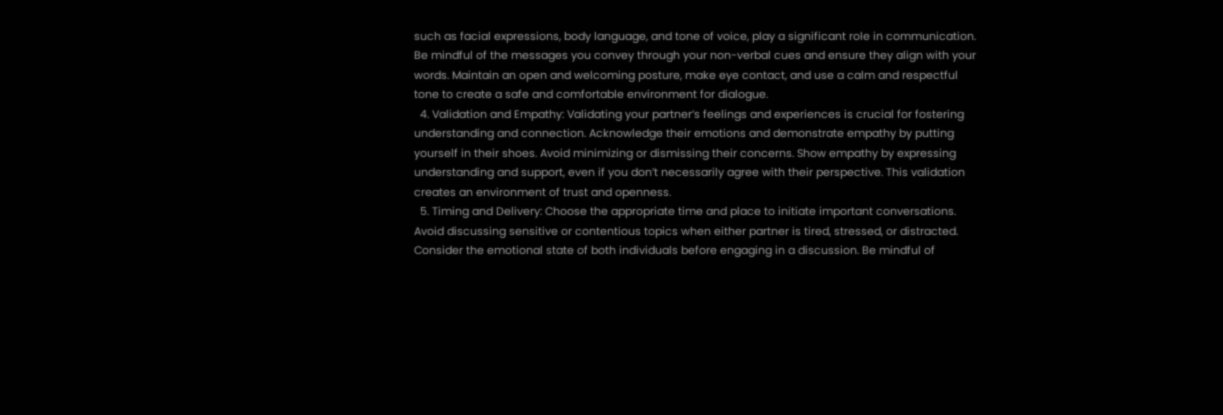such as facial expressions, body language, and tone of voice, play a significant role in communication. Be mindful of the messages you convey through your non-verbal cues and ensure they align with your words. Maintain an open and welcoming posture, make eye contact, and use a calm and respectful tone to create a safe and comfortable environment for dialogue.
  4. Validation and Empathy: Validating your partner’s feelings and experiences is crucial for fostering understanding and connection. Acknowledge their emotions and demonstrate empathy by putting yourself in their shoes. Avoid minimizing or dismissing their concerns. Show empathy by expressing understanding and support, even if you don’t necessarily agree with their perspective. This validation creates an environment of trust and openness.
  5. Timing and Delivery: Choose the appropriate time and place to initiate important conversations. Avoid discussing sensitive or contentious topics when either partner is tired, stressed, or distracted. Consider the emotional state of both individuals before engaging in a discussion. Be mindful of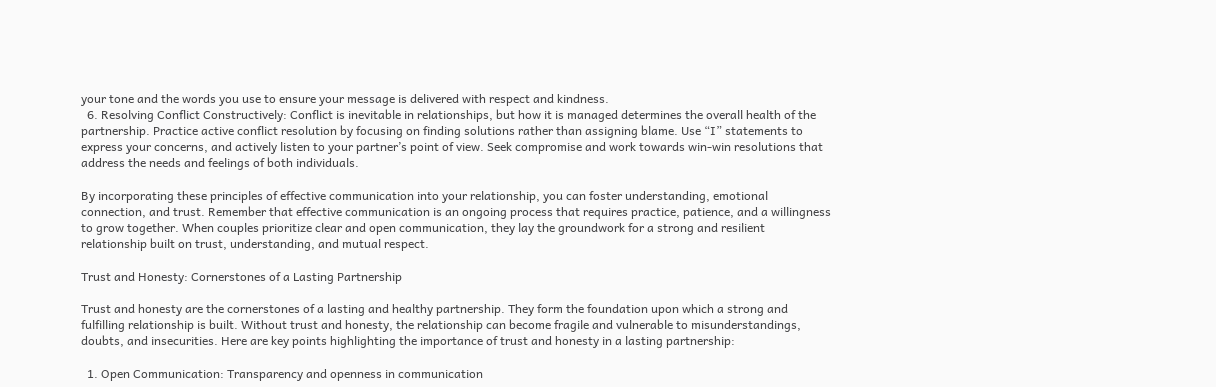your tone and the words you use to ensure your message is delivered with respect and kindness.
  6. Resolving Conflict Constructively: Conflict is inevitable in relationships, but how it is managed determines the overall health of the partnership. Practice active conflict resolution by focusing on finding solutions rather than assigning blame. Use “I” statements to express your concerns, and actively listen to your partner’s point of view. Seek compromise and work towards win-win resolutions that address the needs and feelings of both individuals.

By incorporating these principles of effective communication into your relationship, you can foster understanding, emotional connection, and trust. Remember that effective communication is an ongoing process that requires practice, patience, and a willingness to grow together. When couples prioritize clear and open communication, they lay the groundwork for a strong and resilient relationship built on trust, understanding, and mutual respect.

Trust and Honesty: Cornerstones of a Lasting Partnership

Trust and honesty are the cornerstones of a lasting and healthy partnership. They form the foundation upon which a strong and fulfilling relationship is built. Without trust and honesty, the relationship can become fragile and vulnerable to misunderstandings, doubts, and insecurities. Here are key points highlighting the importance of trust and honesty in a lasting partnership:

  1. Open Communication: Transparency and openness in communication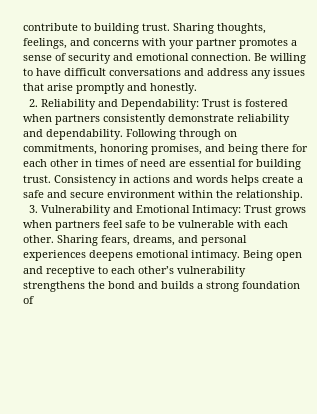contribute to building trust. Sharing thoughts, feelings, and concerns with your partner promotes a sense of security and emotional connection. Be willing to have difficult conversations and address any issues that arise promptly and honestly.
  2. Reliability and Dependability: Trust is fostered when partners consistently demonstrate reliability and dependability. Following through on commitments, honoring promises, and being there for each other in times of need are essential for building trust. Consistency in actions and words helps create a safe and secure environment within the relationship.
  3. Vulnerability and Emotional Intimacy: Trust grows when partners feel safe to be vulnerable with each other. Sharing fears, dreams, and personal experiences deepens emotional intimacy. Being open and receptive to each other’s vulnerability strengthens the bond and builds a strong foundation of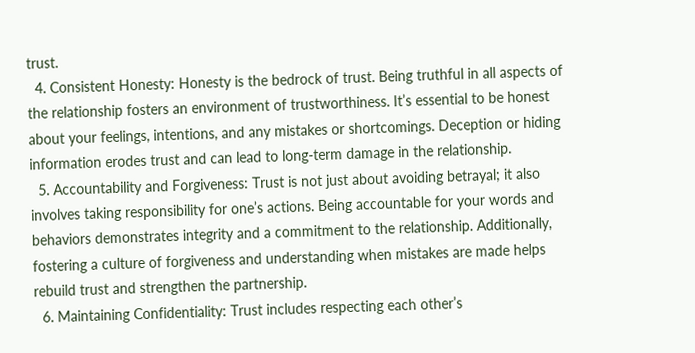trust.
  4. Consistent Honesty: Honesty is the bedrock of trust. Being truthful in all aspects of the relationship fosters an environment of trustworthiness. It’s essential to be honest about your feelings, intentions, and any mistakes or shortcomings. Deception or hiding information erodes trust and can lead to long-term damage in the relationship.
  5. Accountability and Forgiveness: Trust is not just about avoiding betrayal; it also involves taking responsibility for one’s actions. Being accountable for your words and behaviors demonstrates integrity and a commitment to the relationship. Additionally, fostering a culture of forgiveness and understanding when mistakes are made helps rebuild trust and strengthen the partnership.
  6. Maintaining Confidentiality: Trust includes respecting each other’s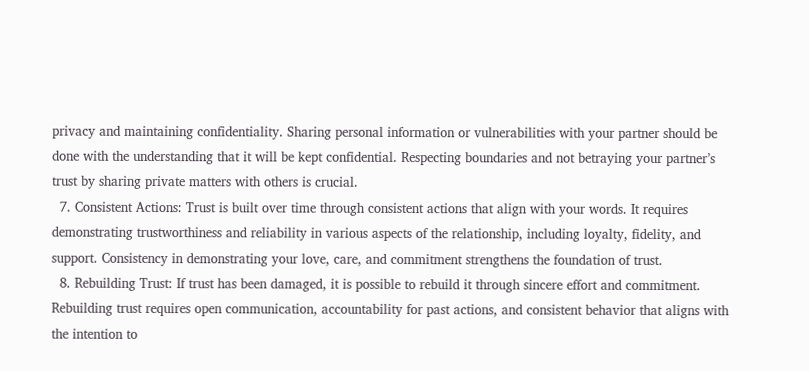privacy and maintaining confidentiality. Sharing personal information or vulnerabilities with your partner should be done with the understanding that it will be kept confidential. Respecting boundaries and not betraying your partner’s trust by sharing private matters with others is crucial.
  7. Consistent Actions: Trust is built over time through consistent actions that align with your words. It requires demonstrating trustworthiness and reliability in various aspects of the relationship, including loyalty, fidelity, and support. Consistency in demonstrating your love, care, and commitment strengthens the foundation of trust.
  8. Rebuilding Trust: If trust has been damaged, it is possible to rebuild it through sincere effort and commitment. Rebuilding trust requires open communication, accountability for past actions, and consistent behavior that aligns with the intention to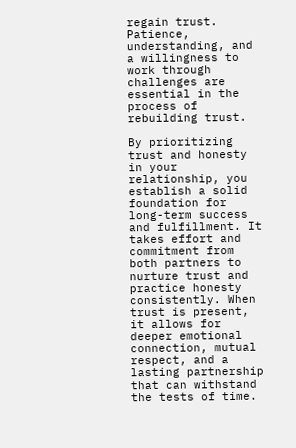regain trust. Patience, understanding, and a willingness to work through challenges are essential in the process of rebuilding trust.

By prioritizing trust and honesty in your relationship, you establish a solid foundation for long-term success and fulfillment. It takes effort and commitment from both partners to nurture trust and practice honesty consistently. When trust is present, it allows for deeper emotional connection, mutual respect, and a lasting partnership that can withstand the tests of time.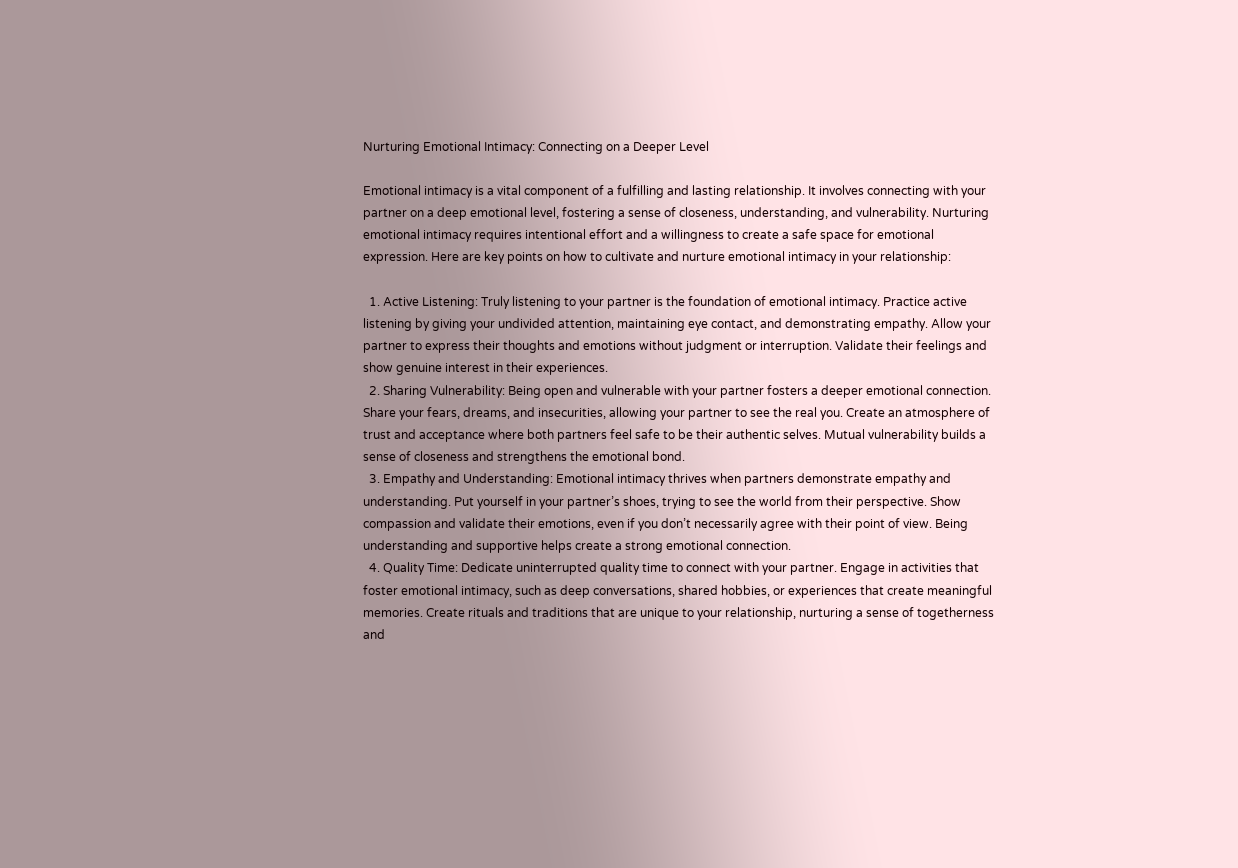Nurturing Emotional Intimacy: Connecting on a Deeper Level

Emotional intimacy is a vital component of a fulfilling and lasting relationship. It involves connecting with your partner on a deep emotional level, fostering a sense of closeness, understanding, and vulnerability. Nurturing emotional intimacy requires intentional effort and a willingness to create a safe space for emotional expression. Here are key points on how to cultivate and nurture emotional intimacy in your relationship:

  1. Active Listening: Truly listening to your partner is the foundation of emotional intimacy. Practice active listening by giving your undivided attention, maintaining eye contact, and demonstrating empathy. Allow your partner to express their thoughts and emotions without judgment or interruption. Validate their feelings and show genuine interest in their experiences.
  2. Sharing Vulnerability: Being open and vulnerable with your partner fosters a deeper emotional connection. Share your fears, dreams, and insecurities, allowing your partner to see the real you. Create an atmosphere of trust and acceptance where both partners feel safe to be their authentic selves. Mutual vulnerability builds a sense of closeness and strengthens the emotional bond.
  3. Empathy and Understanding: Emotional intimacy thrives when partners demonstrate empathy and understanding. Put yourself in your partner’s shoes, trying to see the world from their perspective. Show compassion and validate their emotions, even if you don’t necessarily agree with their point of view. Being understanding and supportive helps create a strong emotional connection.
  4. Quality Time: Dedicate uninterrupted quality time to connect with your partner. Engage in activities that foster emotional intimacy, such as deep conversations, shared hobbies, or experiences that create meaningful memories. Create rituals and traditions that are unique to your relationship, nurturing a sense of togetherness and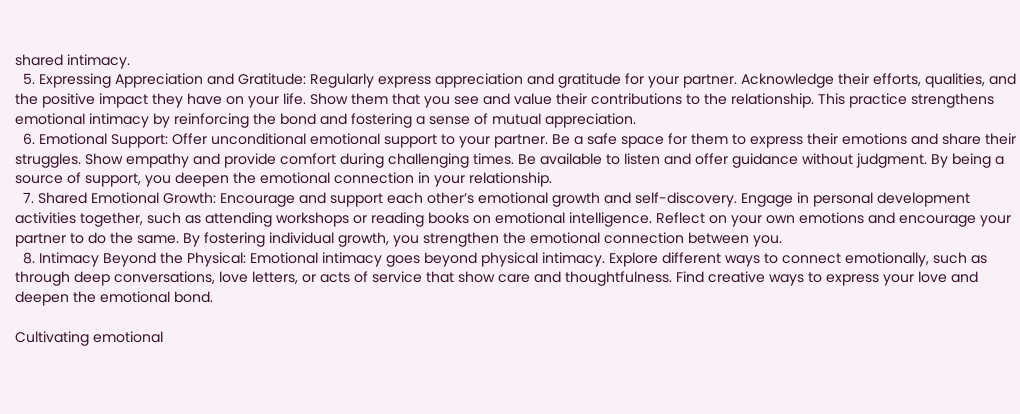shared intimacy.
  5. Expressing Appreciation and Gratitude: Regularly express appreciation and gratitude for your partner. Acknowledge their efforts, qualities, and the positive impact they have on your life. Show them that you see and value their contributions to the relationship. This practice strengthens emotional intimacy by reinforcing the bond and fostering a sense of mutual appreciation.
  6. Emotional Support: Offer unconditional emotional support to your partner. Be a safe space for them to express their emotions and share their struggles. Show empathy and provide comfort during challenging times. Be available to listen and offer guidance without judgment. By being a source of support, you deepen the emotional connection in your relationship.
  7. Shared Emotional Growth: Encourage and support each other’s emotional growth and self-discovery. Engage in personal development activities together, such as attending workshops or reading books on emotional intelligence. Reflect on your own emotions and encourage your partner to do the same. By fostering individual growth, you strengthen the emotional connection between you.
  8. Intimacy Beyond the Physical: Emotional intimacy goes beyond physical intimacy. Explore different ways to connect emotionally, such as through deep conversations, love letters, or acts of service that show care and thoughtfulness. Find creative ways to express your love and deepen the emotional bond.

Cultivating emotional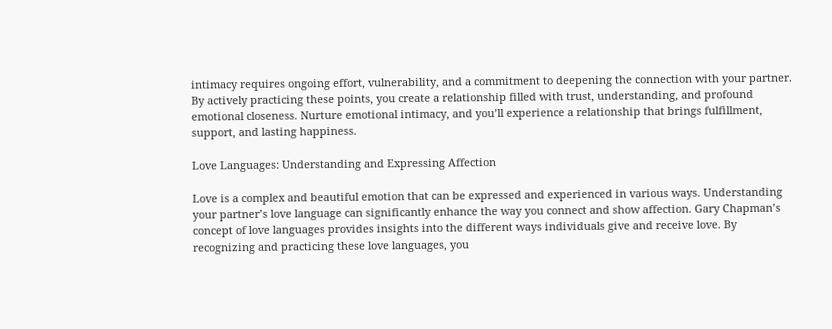intimacy requires ongoing effort, vulnerability, and a commitment to deepening the connection with your partner. By actively practicing these points, you create a relationship filled with trust, understanding, and profound emotional closeness. Nurture emotional intimacy, and you’ll experience a relationship that brings fulfillment, support, and lasting happiness.

Love Languages: Understanding and Expressing Affection

Love is a complex and beautiful emotion that can be expressed and experienced in various ways. Understanding your partner’s love language can significantly enhance the way you connect and show affection. Gary Chapman’s concept of love languages provides insights into the different ways individuals give and receive love. By recognizing and practicing these love languages, you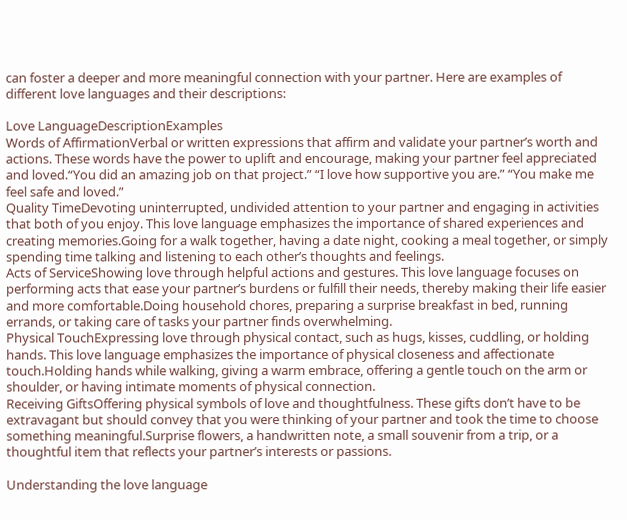can foster a deeper and more meaningful connection with your partner. Here are examples of different love languages and their descriptions:

Love LanguageDescriptionExamples
Words of AffirmationVerbal or written expressions that affirm and validate your partner’s worth and actions. These words have the power to uplift and encourage, making your partner feel appreciated and loved.“You did an amazing job on that project.” “I love how supportive you are.” “You make me feel safe and loved.”
Quality TimeDevoting uninterrupted, undivided attention to your partner and engaging in activities that both of you enjoy. This love language emphasizes the importance of shared experiences and creating memories.Going for a walk together, having a date night, cooking a meal together, or simply spending time talking and listening to each other’s thoughts and feelings.
Acts of ServiceShowing love through helpful actions and gestures. This love language focuses on performing acts that ease your partner’s burdens or fulfill their needs, thereby making their life easier and more comfortable.Doing household chores, preparing a surprise breakfast in bed, running errands, or taking care of tasks your partner finds overwhelming.
Physical TouchExpressing love through physical contact, such as hugs, kisses, cuddling, or holding hands. This love language emphasizes the importance of physical closeness and affectionate touch.Holding hands while walking, giving a warm embrace, offering a gentle touch on the arm or shoulder, or having intimate moments of physical connection.
Receiving GiftsOffering physical symbols of love and thoughtfulness. These gifts don’t have to be extravagant but should convey that you were thinking of your partner and took the time to choose something meaningful.Surprise flowers, a handwritten note, a small souvenir from a trip, or a thoughtful item that reflects your partner’s interests or passions.

Understanding the love language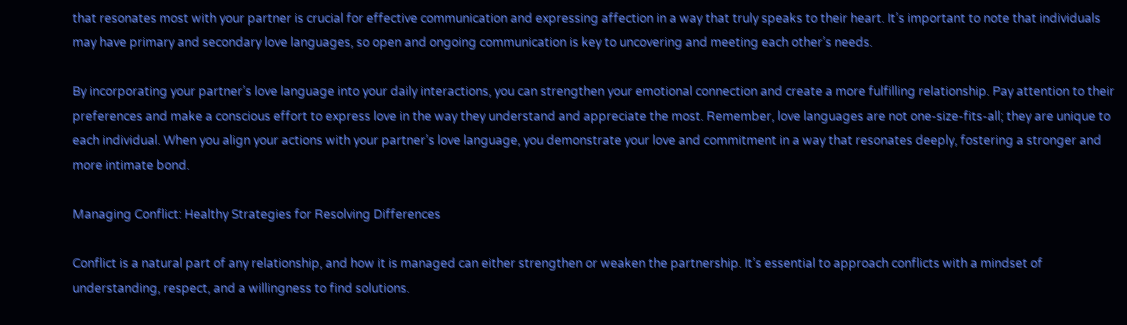that resonates most with your partner is crucial for effective communication and expressing affection in a way that truly speaks to their heart. It’s important to note that individuals may have primary and secondary love languages, so open and ongoing communication is key to uncovering and meeting each other’s needs.

By incorporating your partner’s love language into your daily interactions, you can strengthen your emotional connection and create a more fulfilling relationship. Pay attention to their preferences and make a conscious effort to express love in the way they understand and appreciate the most. Remember, love languages are not one-size-fits-all; they are unique to each individual. When you align your actions with your partner’s love language, you demonstrate your love and commitment in a way that resonates deeply, fostering a stronger and more intimate bond.

Managing Conflict: Healthy Strategies for Resolving Differences

Conflict is a natural part of any relationship, and how it is managed can either strengthen or weaken the partnership. It’s essential to approach conflicts with a mindset of understanding, respect, and a willingness to find solutions.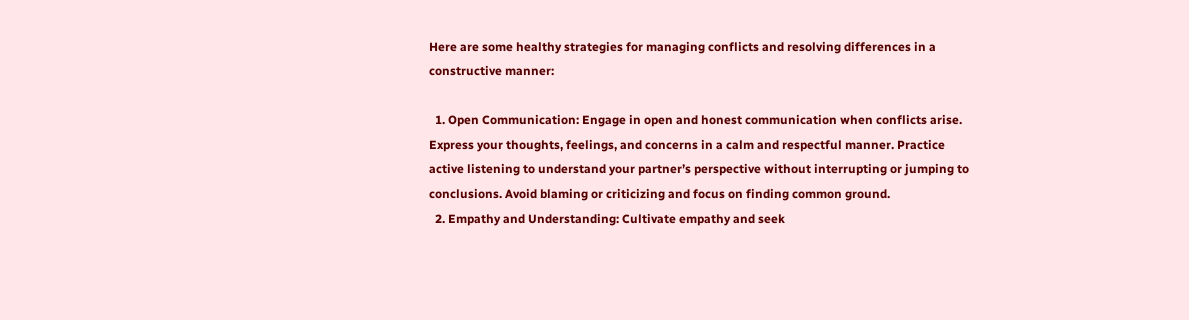Here are some healthy strategies for managing conflicts and resolving differences in a constructive manner:

  1. Open Communication: Engage in open and honest communication when conflicts arise. Express your thoughts, feelings, and concerns in a calm and respectful manner. Practice active listening to understand your partner’s perspective without interrupting or jumping to conclusions. Avoid blaming or criticizing and focus on finding common ground.
  2. Empathy and Understanding: Cultivate empathy and seek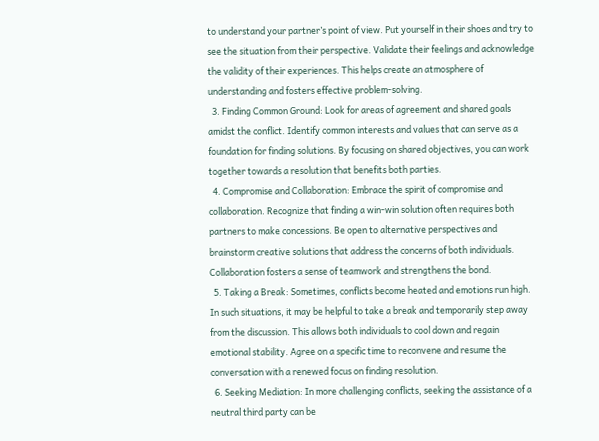to understand your partner’s point of view. Put yourself in their shoes and try to see the situation from their perspective. Validate their feelings and acknowledge the validity of their experiences. This helps create an atmosphere of understanding and fosters effective problem-solving.
  3. Finding Common Ground: Look for areas of agreement and shared goals amidst the conflict. Identify common interests and values that can serve as a foundation for finding solutions. By focusing on shared objectives, you can work together towards a resolution that benefits both parties.
  4. Compromise and Collaboration: Embrace the spirit of compromise and collaboration. Recognize that finding a win-win solution often requires both partners to make concessions. Be open to alternative perspectives and brainstorm creative solutions that address the concerns of both individuals. Collaboration fosters a sense of teamwork and strengthens the bond.
  5. Taking a Break: Sometimes, conflicts become heated and emotions run high. In such situations, it may be helpful to take a break and temporarily step away from the discussion. This allows both individuals to cool down and regain emotional stability. Agree on a specific time to reconvene and resume the conversation with a renewed focus on finding resolution.
  6. Seeking Mediation: In more challenging conflicts, seeking the assistance of a neutral third party can be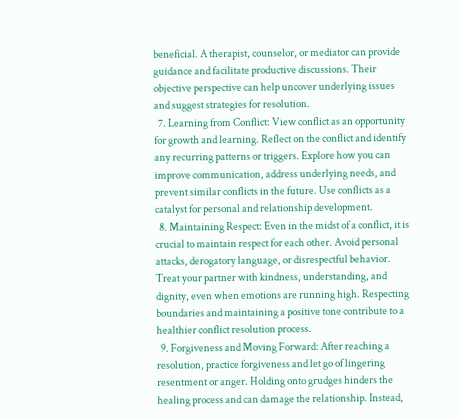beneficial. A therapist, counselor, or mediator can provide guidance and facilitate productive discussions. Their objective perspective can help uncover underlying issues and suggest strategies for resolution.
  7. Learning from Conflict: View conflict as an opportunity for growth and learning. Reflect on the conflict and identify any recurring patterns or triggers. Explore how you can improve communication, address underlying needs, and prevent similar conflicts in the future. Use conflicts as a catalyst for personal and relationship development.
  8. Maintaining Respect: Even in the midst of a conflict, it is crucial to maintain respect for each other. Avoid personal attacks, derogatory language, or disrespectful behavior. Treat your partner with kindness, understanding, and dignity, even when emotions are running high. Respecting boundaries and maintaining a positive tone contribute to a healthier conflict resolution process.
  9. Forgiveness and Moving Forward: After reaching a resolution, practice forgiveness and let go of lingering resentment or anger. Holding onto grudges hinders the healing process and can damage the relationship. Instead,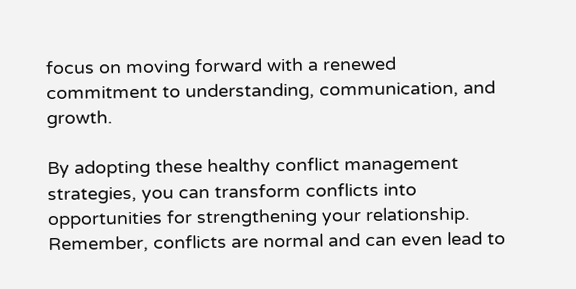focus on moving forward with a renewed commitment to understanding, communication, and growth.

By adopting these healthy conflict management strategies, you can transform conflicts into opportunities for strengthening your relationship. Remember, conflicts are normal and can even lead to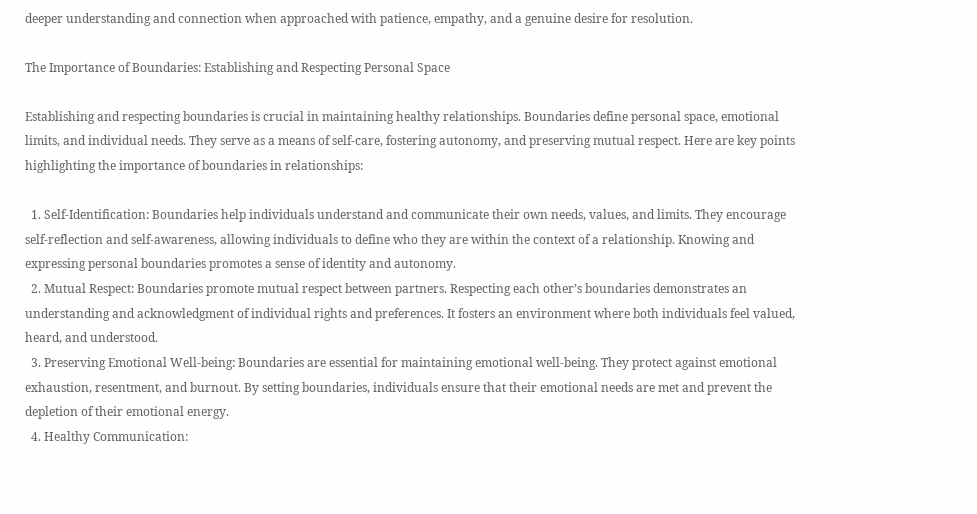deeper understanding and connection when approached with patience, empathy, and a genuine desire for resolution.

The Importance of Boundaries: Establishing and Respecting Personal Space

Establishing and respecting boundaries is crucial in maintaining healthy relationships. Boundaries define personal space, emotional limits, and individual needs. They serve as a means of self-care, fostering autonomy, and preserving mutual respect. Here are key points highlighting the importance of boundaries in relationships:

  1. Self-Identification: Boundaries help individuals understand and communicate their own needs, values, and limits. They encourage self-reflection and self-awareness, allowing individuals to define who they are within the context of a relationship. Knowing and expressing personal boundaries promotes a sense of identity and autonomy.
  2. Mutual Respect: Boundaries promote mutual respect between partners. Respecting each other’s boundaries demonstrates an understanding and acknowledgment of individual rights and preferences. It fosters an environment where both individuals feel valued, heard, and understood.
  3. Preserving Emotional Well-being: Boundaries are essential for maintaining emotional well-being. They protect against emotional exhaustion, resentment, and burnout. By setting boundaries, individuals ensure that their emotional needs are met and prevent the depletion of their emotional energy.
  4. Healthy Communication: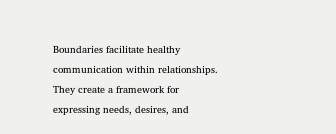Boundaries facilitate healthy communication within relationships. They create a framework for expressing needs, desires, and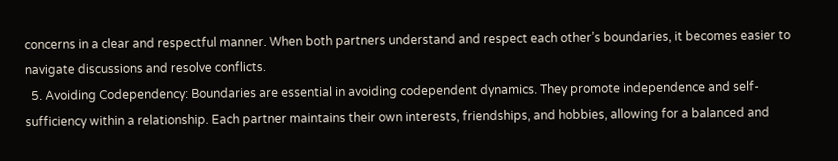concerns in a clear and respectful manner. When both partners understand and respect each other’s boundaries, it becomes easier to navigate discussions and resolve conflicts.
  5. Avoiding Codependency: Boundaries are essential in avoiding codependent dynamics. They promote independence and self-sufficiency within a relationship. Each partner maintains their own interests, friendships, and hobbies, allowing for a balanced and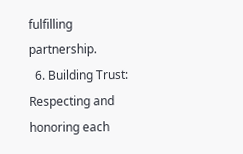fulfilling partnership.
  6. Building Trust: Respecting and honoring each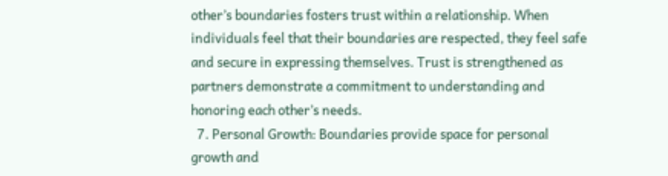other’s boundaries fosters trust within a relationship. When individuals feel that their boundaries are respected, they feel safe and secure in expressing themselves. Trust is strengthened as partners demonstrate a commitment to understanding and honoring each other’s needs.
  7. Personal Growth: Boundaries provide space for personal growth and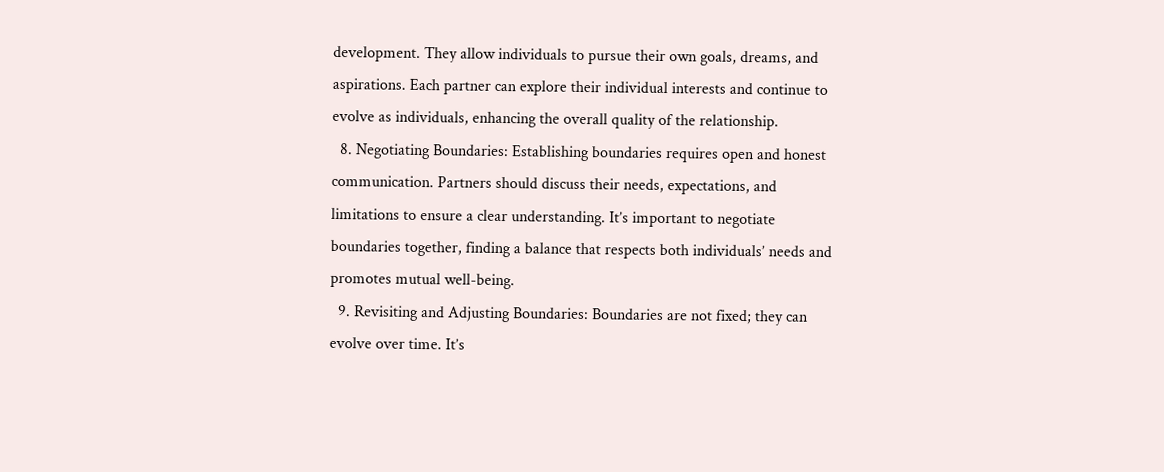development. They allow individuals to pursue their own goals, dreams, and aspirations. Each partner can explore their individual interests and continue to evolve as individuals, enhancing the overall quality of the relationship.
  8. Negotiating Boundaries: Establishing boundaries requires open and honest communication. Partners should discuss their needs, expectations, and limitations to ensure a clear understanding. It’s important to negotiate boundaries together, finding a balance that respects both individuals’ needs and promotes mutual well-being.
  9. Revisiting and Adjusting Boundaries: Boundaries are not fixed; they can evolve over time. It’s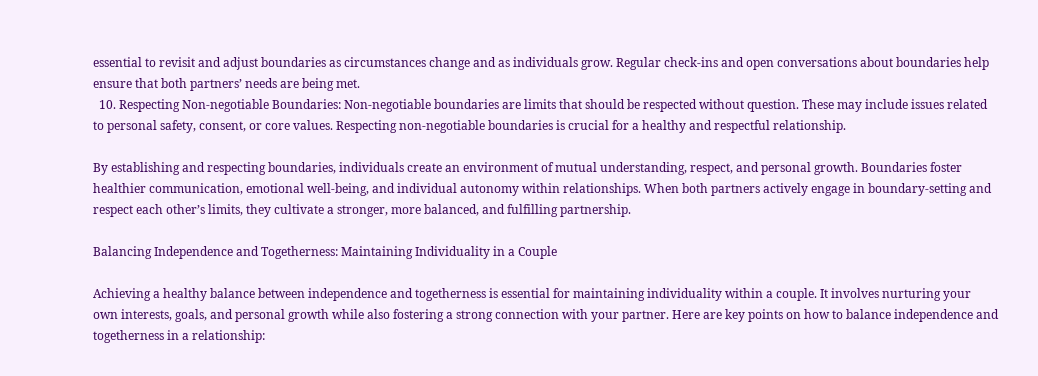essential to revisit and adjust boundaries as circumstances change and as individuals grow. Regular check-ins and open conversations about boundaries help ensure that both partners’ needs are being met.
  10. Respecting Non-negotiable Boundaries: Non-negotiable boundaries are limits that should be respected without question. These may include issues related to personal safety, consent, or core values. Respecting non-negotiable boundaries is crucial for a healthy and respectful relationship.

By establishing and respecting boundaries, individuals create an environment of mutual understanding, respect, and personal growth. Boundaries foster healthier communication, emotional well-being, and individual autonomy within relationships. When both partners actively engage in boundary-setting and respect each other’s limits, they cultivate a stronger, more balanced, and fulfilling partnership.

Balancing Independence and Togetherness: Maintaining Individuality in a Couple

Achieving a healthy balance between independence and togetherness is essential for maintaining individuality within a couple. It involves nurturing your own interests, goals, and personal growth while also fostering a strong connection with your partner. Here are key points on how to balance independence and togetherness in a relationship: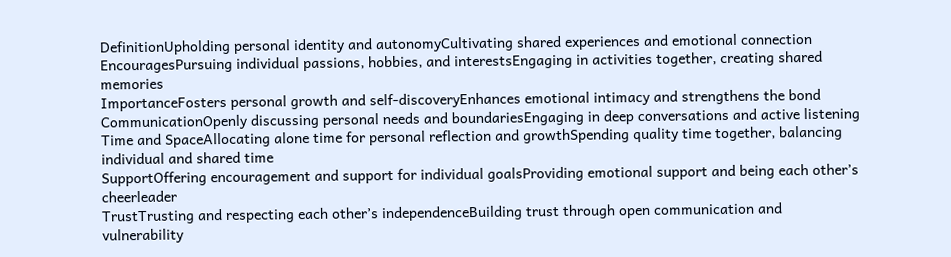DefinitionUpholding personal identity and autonomyCultivating shared experiences and emotional connection
EncouragesPursuing individual passions, hobbies, and interestsEngaging in activities together, creating shared memories
ImportanceFosters personal growth and self-discoveryEnhances emotional intimacy and strengthens the bond
CommunicationOpenly discussing personal needs and boundariesEngaging in deep conversations and active listening
Time and SpaceAllocating alone time for personal reflection and growthSpending quality time together, balancing individual and shared time
SupportOffering encouragement and support for individual goalsProviding emotional support and being each other’s cheerleader
TrustTrusting and respecting each other’s independenceBuilding trust through open communication and vulnerability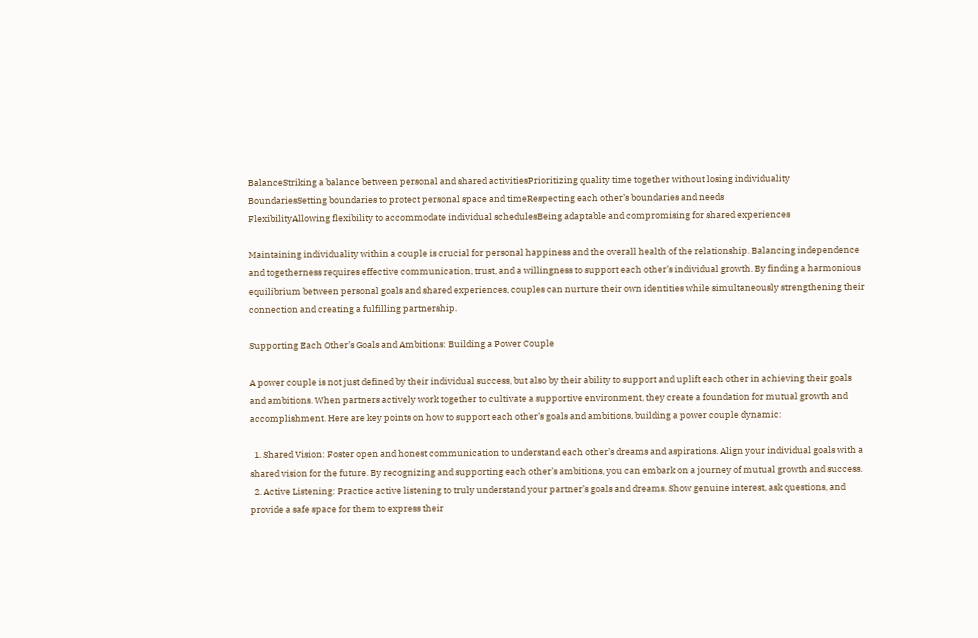BalanceStriking a balance between personal and shared activitiesPrioritizing quality time together without losing individuality
BoundariesSetting boundaries to protect personal space and timeRespecting each other’s boundaries and needs
FlexibilityAllowing flexibility to accommodate individual schedulesBeing adaptable and compromising for shared experiences

Maintaining individuality within a couple is crucial for personal happiness and the overall health of the relationship. Balancing independence and togetherness requires effective communication, trust, and a willingness to support each other’s individual growth. By finding a harmonious equilibrium between personal goals and shared experiences, couples can nurture their own identities while simultaneously strengthening their connection and creating a fulfilling partnership.

Supporting Each Other’s Goals and Ambitions: Building a Power Couple

A power couple is not just defined by their individual success, but also by their ability to support and uplift each other in achieving their goals and ambitions. When partners actively work together to cultivate a supportive environment, they create a foundation for mutual growth and accomplishment. Here are key points on how to support each other’s goals and ambitions, building a power couple dynamic:

  1. Shared Vision: Foster open and honest communication to understand each other’s dreams and aspirations. Align your individual goals with a shared vision for the future. By recognizing and supporting each other’s ambitions, you can embark on a journey of mutual growth and success.
  2. Active Listening: Practice active listening to truly understand your partner’s goals and dreams. Show genuine interest, ask questions, and provide a safe space for them to express their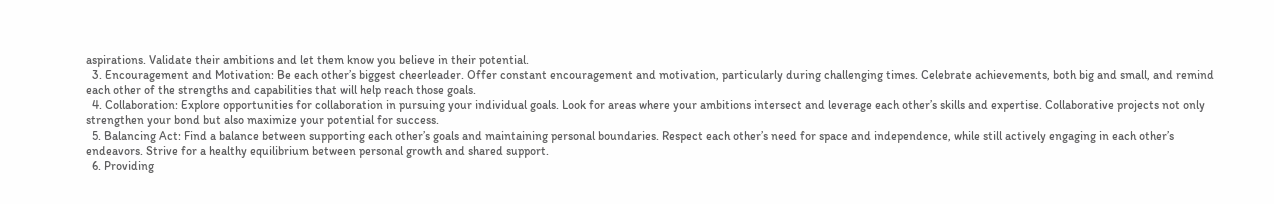aspirations. Validate their ambitions and let them know you believe in their potential.
  3. Encouragement and Motivation: Be each other’s biggest cheerleader. Offer constant encouragement and motivation, particularly during challenging times. Celebrate achievements, both big and small, and remind each other of the strengths and capabilities that will help reach those goals.
  4. Collaboration: Explore opportunities for collaboration in pursuing your individual goals. Look for areas where your ambitions intersect and leverage each other’s skills and expertise. Collaborative projects not only strengthen your bond but also maximize your potential for success.
  5. Balancing Act: Find a balance between supporting each other’s goals and maintaining personal boundaries. Respect each other’s need for space and independence, while still actively engaging in each other’s endeavors. Strive for a healthy equilibrium between personal growth and shared support.
  6. Providing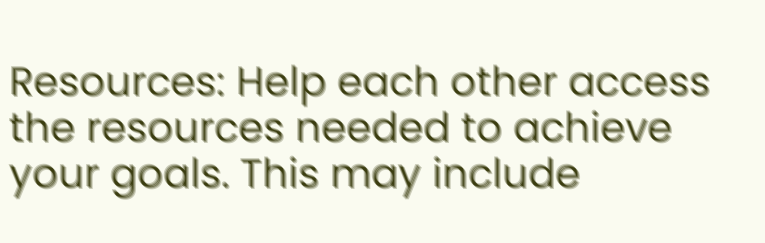Resources: Help each other access the resources needed to achieve your goals. This may include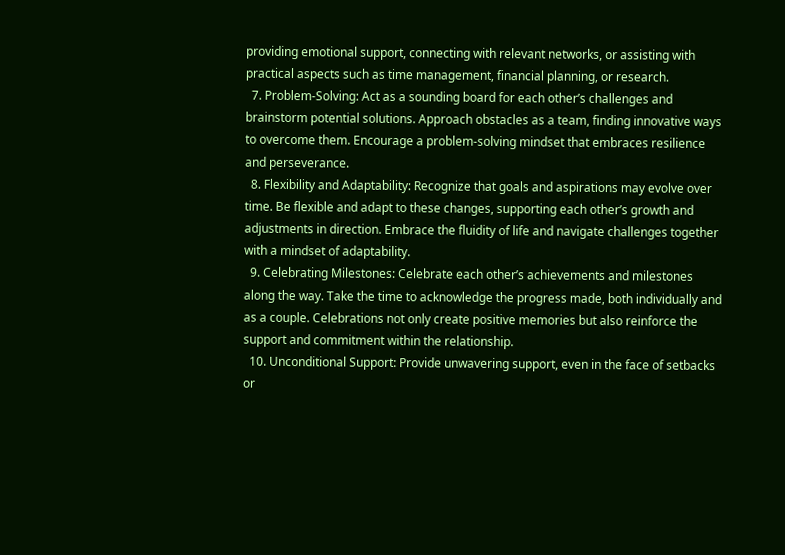providing emotional support, connecting with relevant networks, or assisting with practical aspects such as time management, financial planning, or research.
  7. Problem-Solving: Act as a sounding board for each other’s challenges and brainstorm potential solutions. Approach obstacles as a team, finding innovative ways to overcome them. Encourage a problem-solving mindset that embraces resilience and perseverance.
  8. Flexibility and Adaptability: Recognize that goals and aspirations may evolve over time. Be flexible and adapt to these changes, supporting each other’s growth and adjustments in direction. Embrace the fluidity of life and navigate challenges together with a mindset of adaptability.
  9. Celebrating Milestones: Celebrate each other’s achievements and milestones along the way. Take the time to acknowledge the progress made, both individually and as a couple. Celebrations not only create positive memories but also reinforce the support and commitment within the relationship.
  10. Unconditional Support: Provide unwavering support, even in the face of setbacks or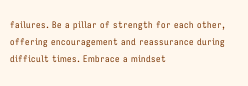failures. Be a pillar of strength for each other, offering encouragement and reassurance during difficult times. Embrace a mindset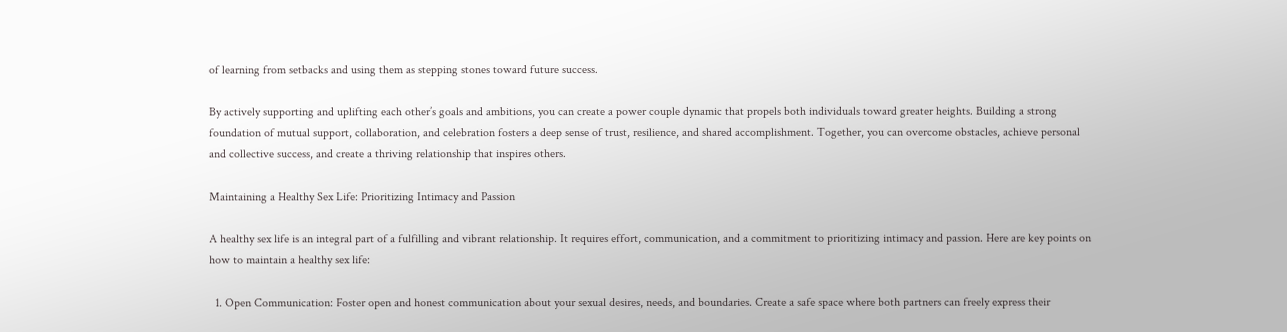of learning from setbacks and using them as stepping stones toward future success.

By actively supporting and uplifting each other’s goals and ambitions, you can create a power couple dynamic that propels both individuals toward greater heights. Building a strong foundation of mutual support, collaboration, and celebration fosters a deep sense of trust, resilience, and shared accomplishment. Together, you can overcome obstacles, achieve personal and collective success, and create a thriving relationship that inspires others.

Maintaining a Healthy Sex Life: Prioritizing Intimacy and Passion

A healthy sex life is an integral part of a fulfilling and vibrant relationship. It requires effort, communication, and a commitment to prioritizing intimacy and passion. Here are key points on how to maintain a healthy sex life:

  1. Open Communication: Foster open and honest communication about your sexual desires, needs, and boundaries. Create a safe space where both partners can freely express their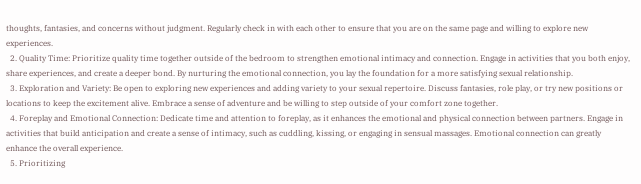thoughts, fantasies, and concerns without judgment. Regularly check in with each other to ensure that you are on the same page and willing to explore new experiences.
  2. Quality Time: Prioritize quality time together outside of the bedroom to strengthen emotional intimacy and connection. Engage in activities that you both enjoy, share experiences, and create a deeper bond. By nurturing the emotional connection, you lay the foundation for a more satisfying sexual relationship.
  3. Exploration and Variety: Be open to exploring new experiences and adding variety to your sexual repertoire. Discuss fantasies, role play, or try new positions or locations to keep the excitement alive. Embrace a sense of adventure and be willing to step outside of your comfort zone together.
  4. Foreplay and Emotional Connection: Dedicate time and attention to foreplay, as it enhances the emotional and physical connection between partners. Engage in activities that build anticipation and create a sense of intimacy, such as cuddling, kissing, or engaging in sensual massages. Emotional connection can greatly enhance the overall experience.
  5. Prioritizing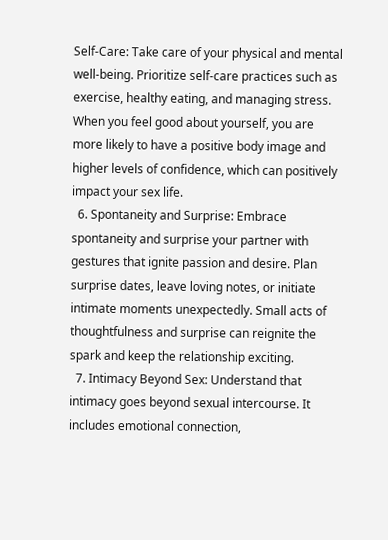Self-Care: Take care of your physical and mental well-being. Prioritize self-care practices such as exercise, healthy eating, and managing stress. When you feel good about yourself, you are more likely to have a positive body image and higher levels of confidence, which can positively impact your sex life.
  6. Spontaneity and Surprise: Embrace spontaneity and surprise your partner with gestures that ignite passion and desire. Plan surprise dates, leave loving notes, or initiate intimate moments unexpectedly. Small acts of thoughtfulness and surprise can reignite the spark and keep the relationship exciting.
  7. Intimacy Beyond Sex: Understand that intimacy goes beyond sexual intercourse. It includes emotional connection,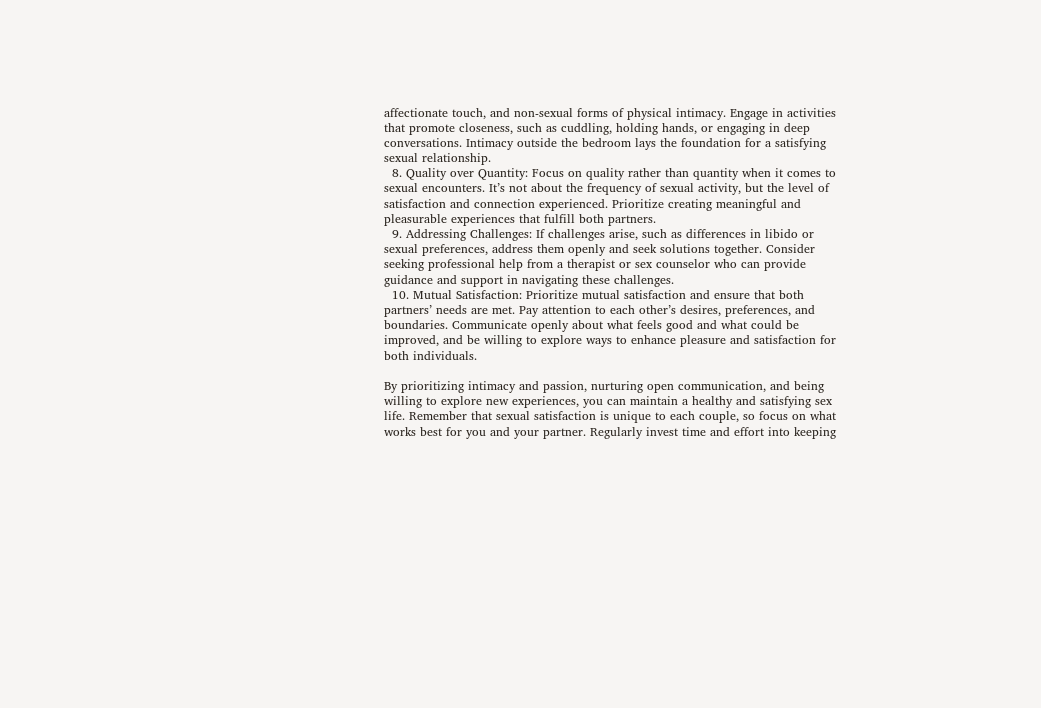affectionate touch, and non-sexual forms of physical intimacy. Engage in activities that promote closeness, such as cuddling, holding hands, or engaging in deep conversations. Intimacy outside the bedroom lays the foundation for a satisfying sexual relationship.
  8. Quality over Quantity: Focus on quality rather than quantity when it comes to sexual encounters. It’s not about the frequency of sexual activity, but the level of satisfaction and connection experienced. Prioritize creating meaningful and pleasurable experiences that fulfill both partners.
  9. Addressing Challenges: If challenges arise, such as differences in libido or sexual preferences, address them openly and seek solutions together. Consider seeking professional help from a therapist or sex counselor who can provide guidance and support in navigating these challenges.
  10. Mutual Satisfaction: Prioritize mutual satisfaction and ensure that both partners’ needs are met. Pay attention to each other’s desires, preferences, and boundaries. Communicate openly about what feels good and what could be improved, and be willing to explore ways to enhance pleasure and satisfaction for both individuals.

By prioritizing intimacy and passion, nurturing open communication, and being willing to explore new experiences, you can maintain a healthy and satisfying sex life. Remember that sexual satisfaction is unique to each couple, so focus on what works best for you and your partner. Regularly invest time and effort into keeping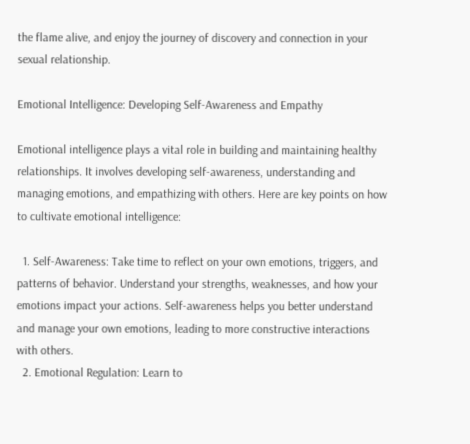the flame alive, and enjoy the journey of discovery and connection in your sexual relationship.

Emotional Intelligence: Developing Self-Awareness and Empathy

Emotional intelligence plays a vital role in building and maintaining healthy relationships. It involves developing self-awareness, understanding and managing emotions, and empathizing with others. Here are key points on how to cultivate emotional intelligence:

  1. Self-Awareness: Take time to reflect on your own emotions, triggers, and patterns of behavior. Understand your strengths, weaknesses, and how your emotions impact your actions. Self-awareness helps you better understand and manage your own emotions, leading to more constructive interactions with others.
  2. Emotional Regulation: Learn to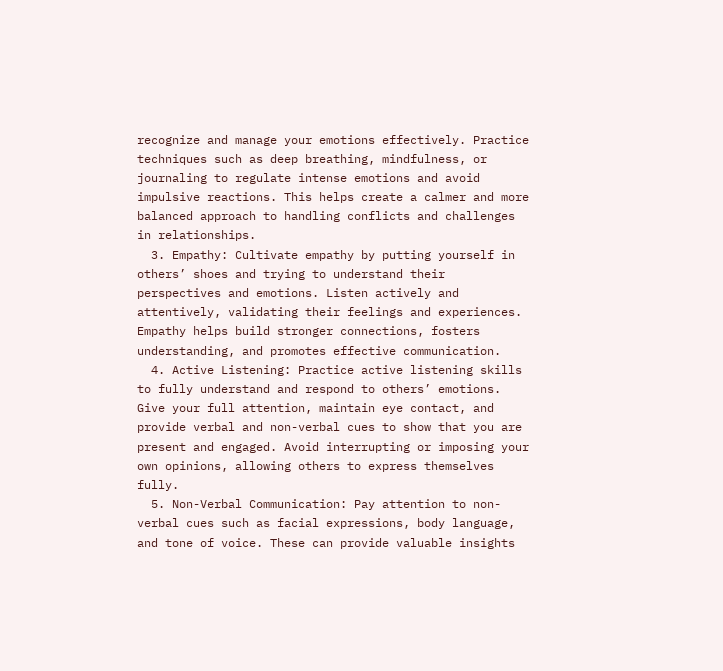recognize and manage your emotions effectively. Practice techniques such as deep breathing, mindfulness, or journaling to regulate intense emotions and avoid impulsive reactions. This helps create a calmer and more balanced approach to handling conflicts and challenges in relationships.
  3. Empathy: Cultivate empathy by putting yourself in others’ shoes and trying to understand their perspectives and emotions. Listen actively and attentively, validating their feelings and experiences. Empathy helps build stronger connections, fosters understanding, and promotes effective communication.
  4. Active Listening: Practice active listening skills to fully understand and respond to others’ emotions. Give your full attention, maintain eye contact, and provide verbal and non-verbal cues to show that you are present and engaged. Avoid interrupting or imposing your own opinions, allowing others to express themselves fully.
  5. Non-Verbal Communication: Pay attention to non-verbal cues such as facial expressions, body language, and tone of voice. These can provide valuable insights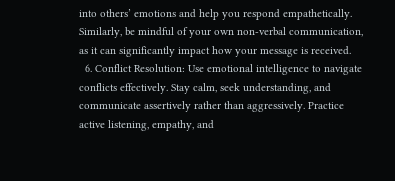into others’ emotions and help you respond empathetically. Similarly, be mindful of your own non-verbal communication, as it can significantly impact how your message is received.
  6. Conflict Resolution: Use emotional intelligence to navigate conflicts effectively. Stay calm, seek understanding, and communicate assertively rather than aggressively. Practice active listening, empathy, and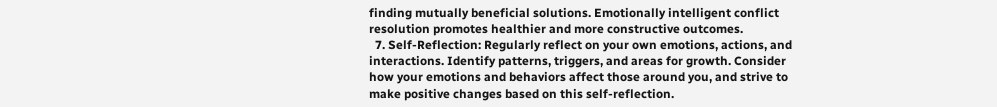finding mutually beneficial solutions. Emotionally intelligent conflict resolution promotes healthier and more constructive outcomes.
  7. Self-Reflection: Regularly reflect on your own emotions, actions, and interactions. Identify patterns, triggers, and areas for growth. Consider how your emotions and behaviors affect those around you, and strive to make positive changes based on this self-reflection.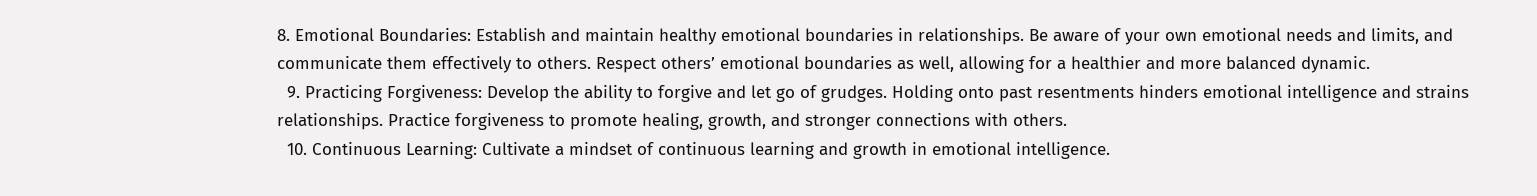8. Emotional Boundaries: Establish and maintain healthy emotional boundaries in relationships. Be aware of your own emotional needs and limits, and communicate them effectively to others. Respect others’ emotional boundaries as well, allowing for a healthier and more balanced dynamic.
  9. Practicing Forgiveness: Develop the ability to forgive and let go of grudges. Holding onto past resentments hinders emotional intelligence and strains relationships. Practice forgiveness to promote healing, growth, and stronger connections with others.
  10. Continuous Learning: Cultivate a mindset of continuous learning and growth in emotional intelligence.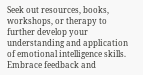Seek out resources, books, workshops, or therapy to further develop your understanding and application of emotional intelligence skills. Embrace feedback and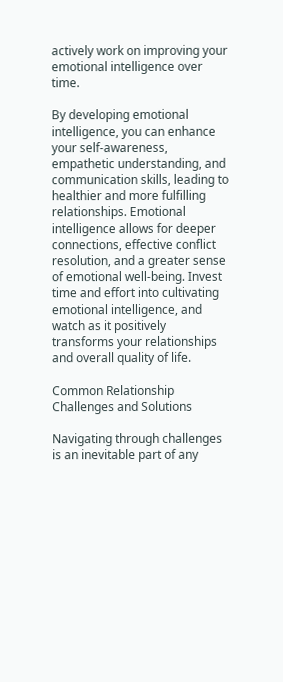actively work on improving your emotional intelligence over time.

By developing emotional intelligence, you can enhance your self-awareness, empathetic understanding, and communication skills, leading to healthier and more fulfilling relationships. Emotional intelligence allows for deeper connections, effective conflict resolution, and a greater sense of emotional well-being. Invest time and effort into cultivating emotional intelligence, and watch as it positively transforms your relationships and overall quality of life.

Common Relationship Challenges and Solutions

Navigating through challenges is an inevitable part of any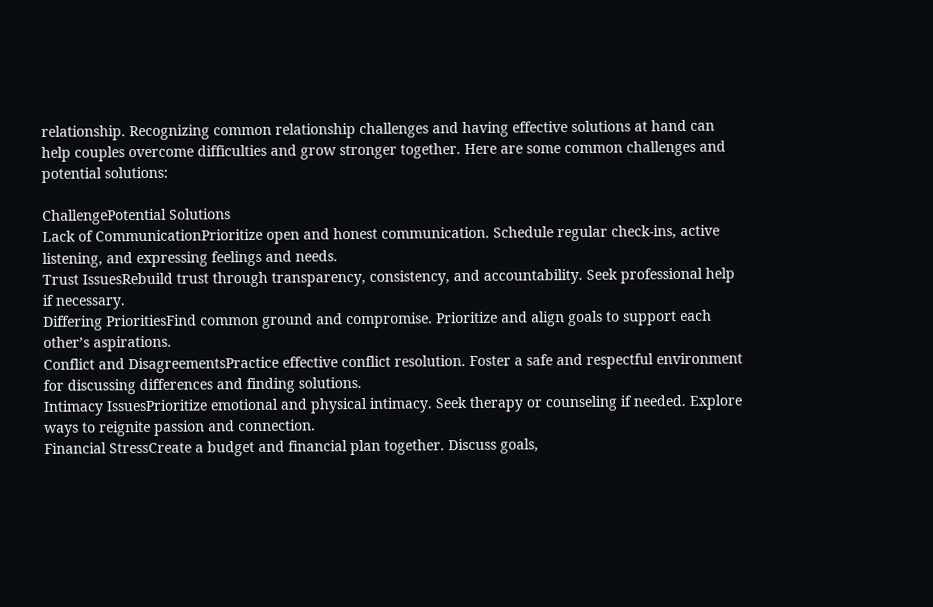relationship. Recognizing common relationship challenges and having effective solutions at hand can help couples overcome difficulties and grow stronger together. Here are some common challenges and potential solutions:

ChallengePotential Solutions
Lack of CommunicationPrioritize open and honest communication. Schedule regular check-ins, active listening, and expressing feelings and needs.
Trust IssuesRebuild trust through transparency, consistency, and accountability. Seek professional help if necessary.
Differing PrioritiesFind common ground and compromise. Prioritize and align goals to support each other’s aspirations.
Conflict and DisagreementsPractice effective conflict resolution. Foster a safe and respectful environment for discussing differences and finding solutions.
Intimacy IssuesPrioritize emotional and physical intimacy. Seek therapy or counseling if needed. Explore ways to reignite passion and connection.
Financial StressCreate a budget and financial plan together. Discuss goals,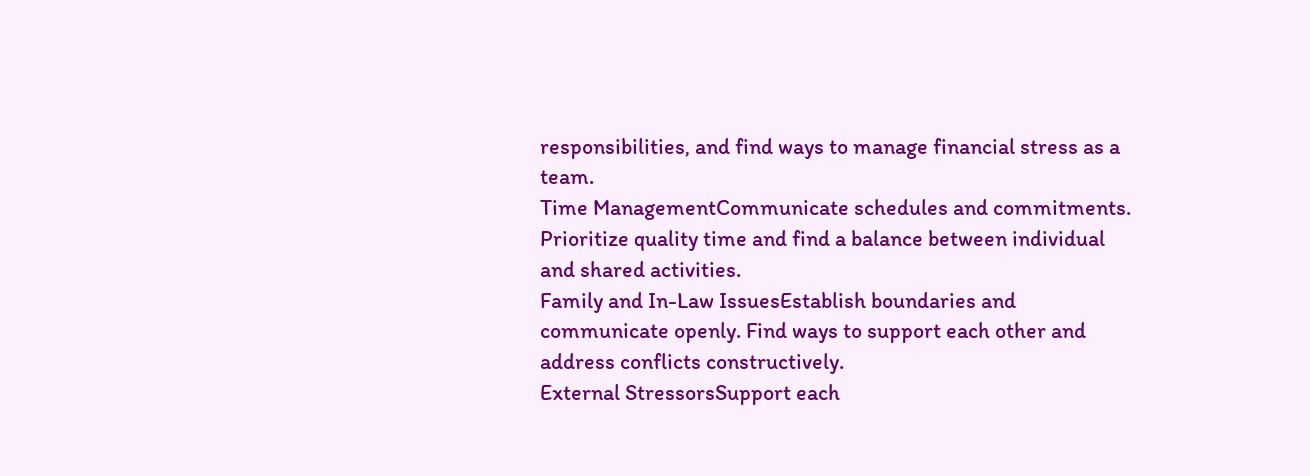responsibilities, and find ways to manage financial stress as a team.
Time ManagementCommunicate schedules and commitments. Prioritize quality time and find a balance between individual and shared activities.
Family and In-Law IssuesEstablish boundaries and communicate openly. Find ways to support each other and address conflicts constructively.
External StressorsSupport each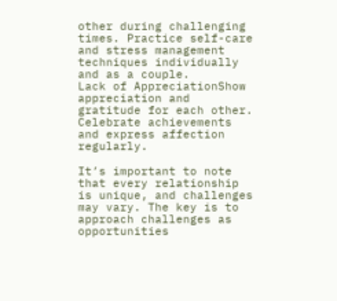other during challenging times. Practice self-care and stress management techniques individually and as a couple.
Lack of AppreciationShow appreciation and gratitude for each other. Celebrate achievements and express affection regularly.

It’s important to note that every relationship is unique, and challenges may vary. The key is to approach challenges as opportunities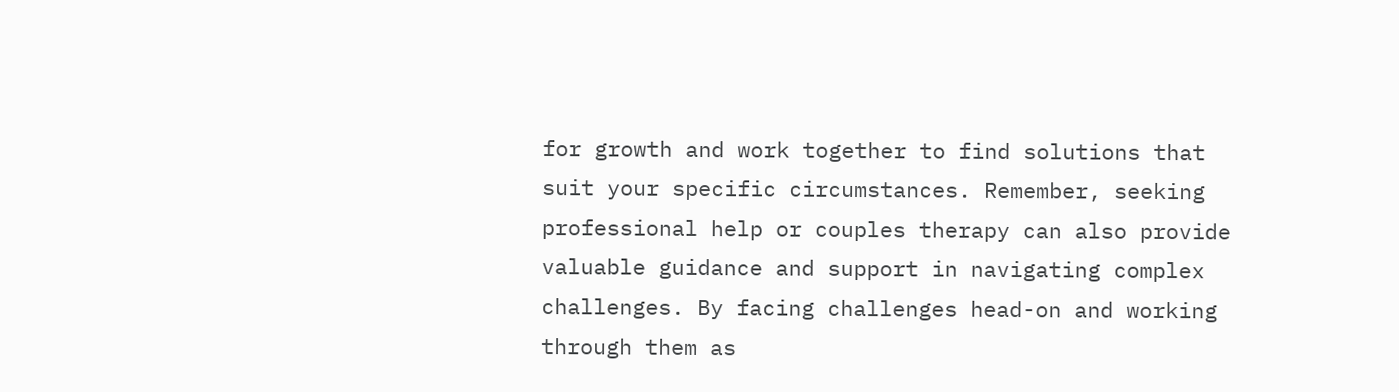for growth and work together to find solutions that suit your specific circumstances. Remember, seeking professional help or couples therapy can also provide valuable guidance and support in navigating complex challenges. By facing challenges head-on and working through them as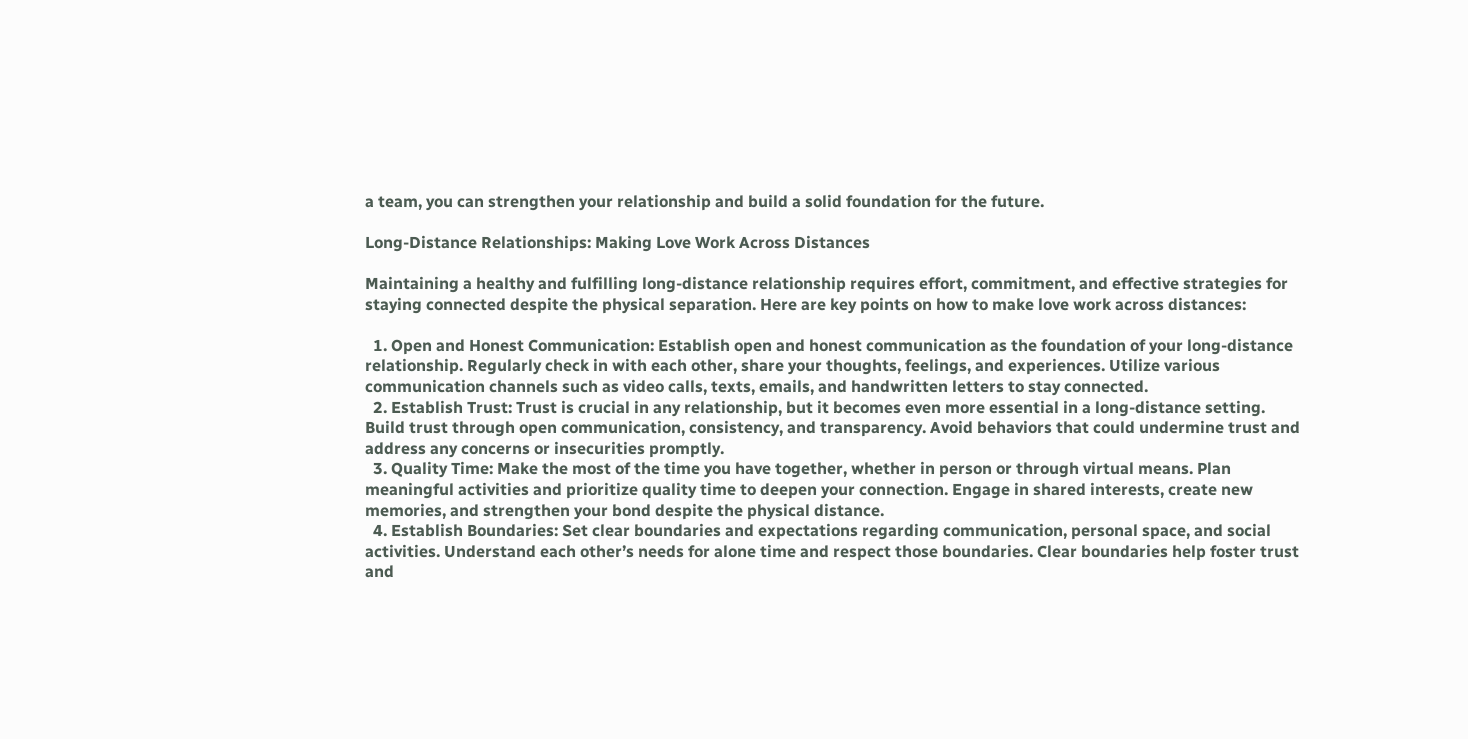a team, you can strengthen your relationship and build a solid foundation for the future.

Long-Distance Relationships: Making Love Work Across Distances

Maintaining a healthy and fulfilling long-distance relationship requires effort, commitment, and effective strategies for staying connected despite the physical separation. Here are key points on how to make love work across distances:

  1. Open and Honest Communication: Establish open and honest communication as the foundation of your long-distance relationship. Regularly check in with each other, share your thoughts, feelings, and experiences. Utilize various communication channels such as video calls, texts, emails, and handwritten letters to stay connected.
  2. Establish Trust: Trust is crucial in any relationship, but it becomes even more essential in a long-distance setting. Build trust through open communication, consistency, and transparency. Avoid behaviors that could undermine trust and address any concerns or insecurities promptly.
  3. Quality Time: Make the most of the time you have together, whether in person or through virtual means. Plan meaningful activities and prioritize quality time to deepen your connection. Engage in shared interests, create new memories, and strengthen your bond despite the physical distance.
  4. Establish Boundaries: Set clear boundaries and expectations regarding communication, personal space, and social activities. Understand each other’s needs for alone time and respect those boundaries. Clear boundaries help foster trust and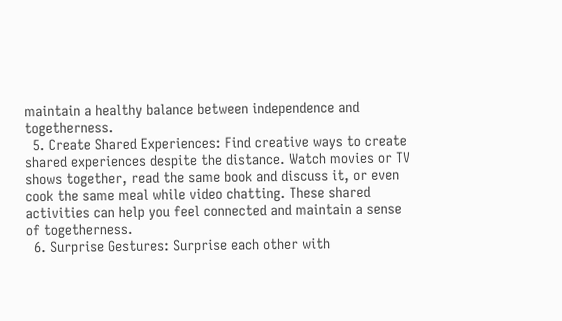maintain a healthy balance between independence and togetherness.
  5. Create Shared Experiences: Find creative ways to create shared experiences despite the distance. Watch movies or TV shows together, read the same book and discuss it, or even cook the same meal while video chatting. These shared activities can help you feel connected and maintain a sense of togetherness.
  6. Surprise Gestures: Surprise each other with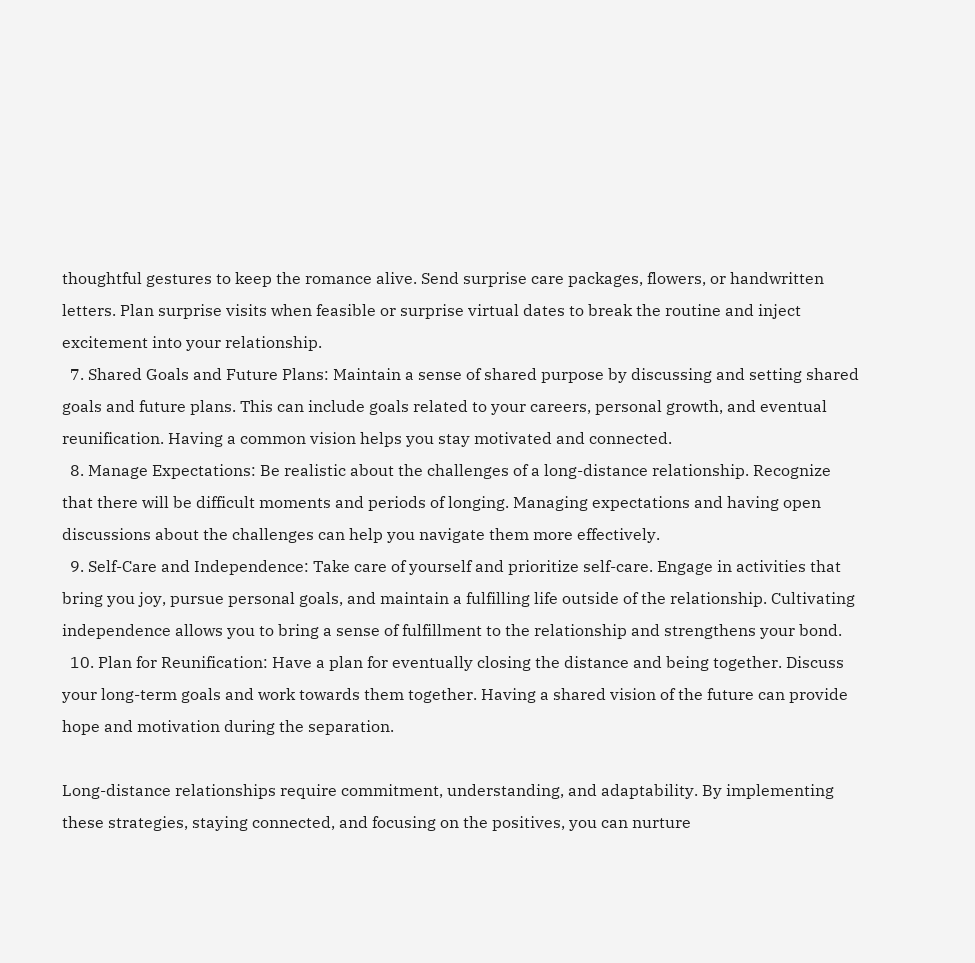thoughtful gestures to keep the romance alive. Send surprise care packages, flowers, or handwritten letters. Plan surprise visits when feasible or surprise virtual dates to break the routine and inject excitement into your relationship.
  7. Shared Goals and Future Plans: Maintain a sense of shared purpose by discussing and setting shared goals and future plans. This can include goals related to your careers, personal growth, and eventual reunification. Having a common vision helps you stay motivated and connected.
  8. Manage Expectations: Be realistic about the challenges of a long-distance relationship. Recognize that there will be difficult moments and periods of longing. Managing expectations and having open discussions about the challenges can help you navigate them more effectively.
  9. Self-Care and Independence: Take care of yourself and prioritize self-care. Engage in activities that bring you joy, pursue personal goals, and maintain a fulfilling life outside of the relationship. Cultivating independence allows you to bring a sense of fulfillment to the relationship and strengthens your bond.
  10. Plan for Reunification: Have a plan for eventually closing the distance and being together. Discuss your long-term goals and work towards them together. Having a shared vision of the future can provide hope and motivation during the separation.

Long-distance relationships require commitment, understanding, and adaptability. By implementing these strategies, staying connected, and focusing on the positives, you can nurture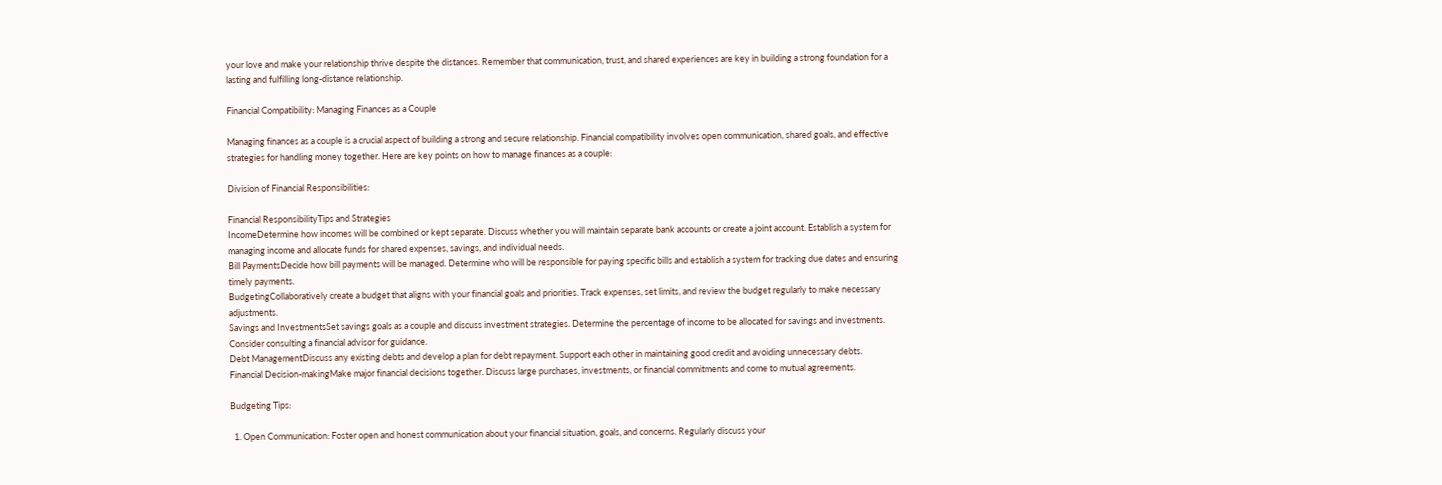your love and make your relationship thrive despite the distances. Remember that communication, trust, and shared experiences are key in building a strong foundation for a lasting and fulfilling long-distance relationship.

Financial Compatibility: Managing Finances as a Couple

Managing finances as a couple is a crucial aspect of building a strong and secure relationship. Financial compatibility involves open communication, shared goals, and effective strategies for handling money together. Here are key points on how to manage finances as a couple:

Division of Financial Responsibilities:

Financial ResponsibilityTips and Strategies
IncomeDetermine how incomes will be combined or kept separate. Discuss whether you will maintain separate bank accounts or create a joint account. Establish a system for managing income and allocate funds for shared expenses, savings, and individual needs.
Bill PaymentsDecide how bill payments will be managed. Determine who will be responsible for paying specific bills and establish a system for tracking due dates and ensuring timely payments.
BudgetingCollaboratively create a budget that aligns with your financial goals and priorities. Track expenses, set limits, and review the budget regularly to make necessary adjustments.
Savings and InvestmentsSet savings goals as a couple and discuss investment strategies. Determine the percentage of income to be allocated for savings and investments. Consider consulting a financial advisor for guidance.
Debt ManagementDiscuss any existing debts and develop a plan for debt repayment. Support each other in maintaining good credit and avoiding unnecessary debts.
Financial Decision-makingMake major financial decisions together. Discuss large purchases, investments, or financial commitments and come to mutual agreements.

Budgeting Tips:

  1. Open Communication: Foster open and honest communication about your financial situation, goals, and concerns. Regularly discuss your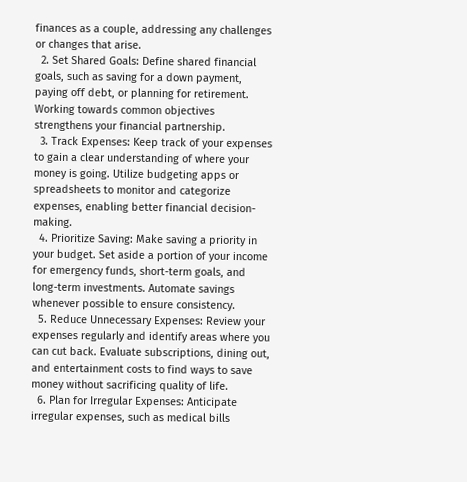finances as a couple, addressing any challenges or changes that arise.
  2. Set Shared Goals: Define shared financial goals, such as saving for a down payment, paying off debt, or planning for retirement. Working towards common objectives strengthens your financial partnership.
  3. Track Expenses: Keep track of your expenses to gain a clear understanding of where your money is going. Utilize budgeting apps or spreadsheets to monitor and categorize expenses, enabling better financial decision-making.
  4. Prioritize Saving: Make saving a priority in your budget. Set aside a portion of your income for emergency funds, short-term goals, and long-term investments. Automate savings whenever possible to ensure consistency.
  5. Reduce Unnecessary Expenses: Review your expenses regularly and identify areas where you can cut back. Evaluate subscriptions, dining out, and entertainment costs to find ways to save money without sacrificing quality of life.
  6. Plan for Irregular Expenses: Anticipate irregular expenses, such as medical bills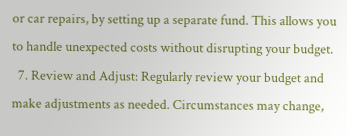or car repairs, by setting up a separate fund. This allows you to handle unexpected costs without disrupting your budget.
  7. Review and Adjust: Regularly review your budget and make adjustments as needed. Circumstances may change,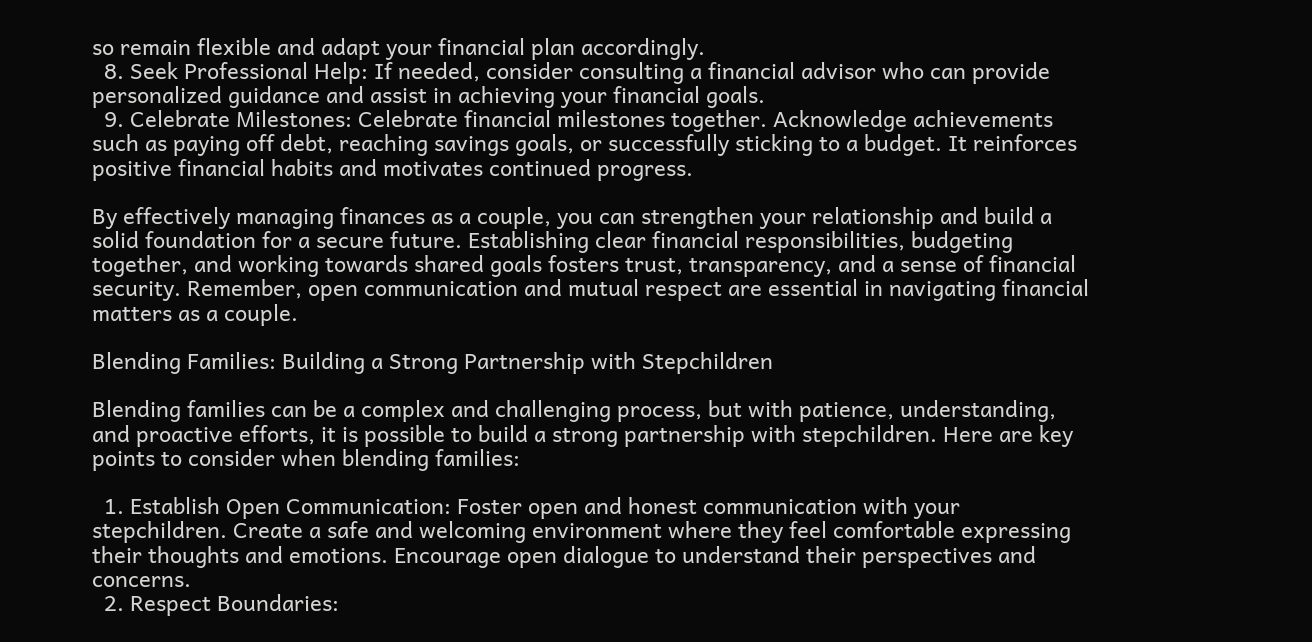so remain flexible and adapt your financial plan accordingly.
  8. Seek Professional Help: If needed, consider consulting a financial advisor who can provide personalized guidance and assist in achieving your financial goals.
  9. Celebrate Milestones: Celebrate financial milestones together. Acknowledge achievements such as paying off debt, reaching savings goals, or successfully sticking to a budget. It reinforces positive financial habits and motivates continued progress.

By effectively managing finances as a couple, you can strengthen your relationship and build a solid foundation for a secure future. Establishing clear financial responsibilities, budgeting together, and working towards shared goals fosters trust, transparency, and a sense of financial security. Remember, open communication and mutual respect are essential in navigating financial matters as a couple.

Blending Families: Building a Strong Partnership with Stepchildren

Blending families can be a complex and challenging process, but with patience, understanding, and proactive efforts, it is possible to build a strong partnership with stepchildren. Here are key points to consider when blending families:

  1. Establish Open Communication: Foster open and honest communication with your stepchildren. Create a safe and welcoming environment where they feel comfortable expressing their thoughts and emotions. Encourage open dialogue to understand their perspectives and concerns.
  2. Respect Boundaries: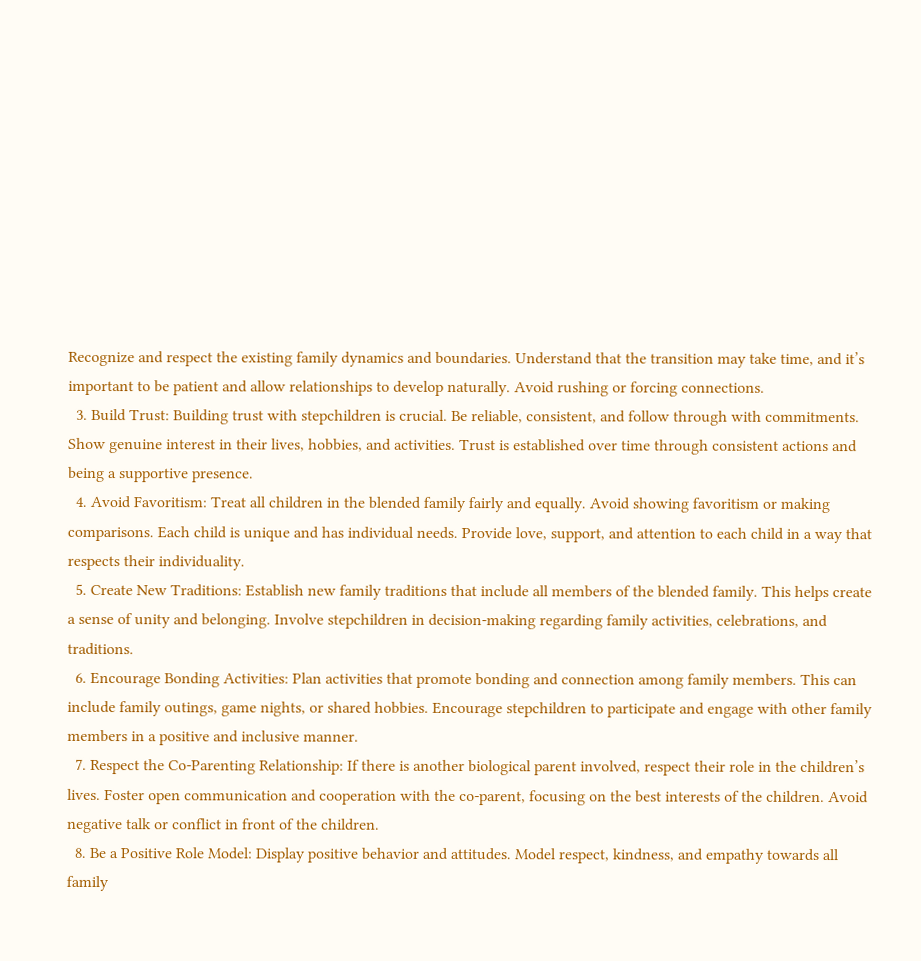Recognize and respect the existing family dynamics and boundaries. Understand that the transition may take time, and it’s important to be patient and allow relationships to develop naturally. Avoid rushing or forcing connections.
  3. Build Trust: Building trust with stepchildren is crucial. Be reliable, consistent, and follow through with commitments. Show genuine interest in their lives, hobbies, and activities. Trust is established over time through consistent actions and being a supportive presence.
  4. Avoid Favoritism: Treat all children in the blended family fairly and equally. Avoid showing favoritism or making comparisons. Each child is unique and has individual needs. Provide love, support, and attention to each child in a way that respects their individuality.
  5. Create New Traditions: Establish new family traditions that include all members of the blended family. This helps create a sense of unity and belonging. Involve stepchildren in decision-making regarding family activities, celebrations, and traditions.
  6. Encourage Bonding Activities: Plan activities that promote bonding and connection among family members. This can include family outings, game nights, or shared hobbies. Encourage stepchildren to participate and engage with other family members in a positive and inclusive manner.
  7. Respect the Co-Parenting Relationship: If there is another biological parent involved, respect their role in the children’s lives. Foster open communication and cooperation with the co-parent, focusing on the best interests of the children. Avoid negative talk or conflict in front of the children.
  8. Be a Positive Role Model: Display positive behavior and attitudes. Model respect, kindness, and empathy towards all family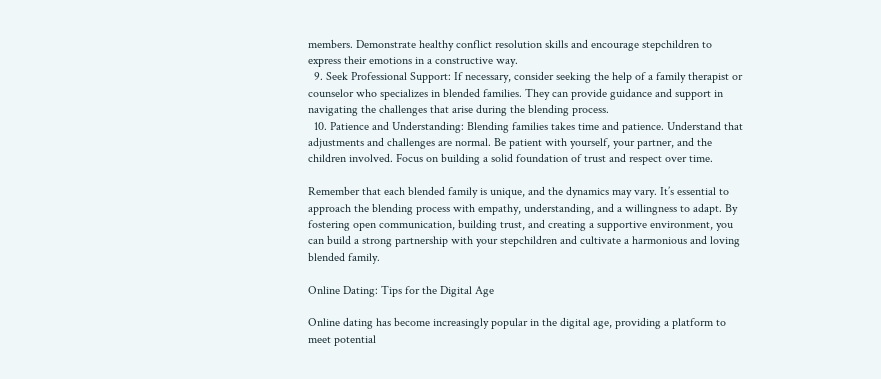members. Demonstrate healthy conflict resolution skills and encourage stepchildren to express their emotions in a constructive way.
  9. Seek Professional Support: If necessary, consider seeking the help of a family therapist or counselor who specializes in blended families. They can provide guidance and support in navigating the challenges that arise during the blending process.
  10. Patience and Understanding: Blending families takes time and patience. Understand that adjustments and challenges are normal. Be patient with yourself, your partner, and the children involved. Focus on building a solid foundation of trust and respect over time.

Remember that each blended family is unique, and the dynamics may vary. It’s essential to approach the blending process with empathy, understanding, and a willingness to adapt. By fostering open communication, building trust, and creating a supportive environment, you can build a strong partnership with your stepchildren and cultivate a harmonious and loving blended family.

Online Dating: Tips for the Digital Age

Online dating has become increasingly popular in the digital age, providing a platform to meet potential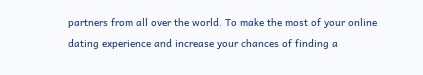partners from all over the world. To make the most of your online dating experience and increase your chances of finding a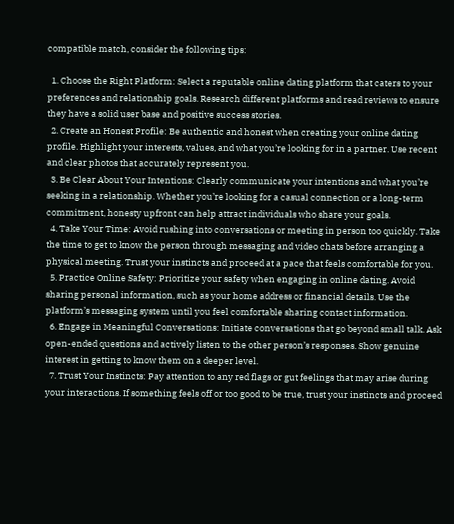compatible match, consider the following tips:

  1. Choose the Right Platform: Select a reputable online dating platform that caters to your preferences and relationship goals. Research different platforms and read reviews to ensure they have a solid user base and positive success stories.
  2. Create an Honest Profile: Be authentic and honest when creating your online dating profile. Highlight your interests, values, and what you’re looking for in a partner. Use recent and clear photos that accurately represent you.
  3. Be Clear About Your Intentions: Clearly communicate your intentions and what you’re seeking in a relationship. Whether you’re looking for a casual connection or a long-term commitment, honesty upfront can help attract individuals who share your goals.
  4. Take Your Time: Avoid rushing into conversations or meeting in person too quickly. Take the time to get to know the person through messaging and video chats before arranging a physical meeting. Trust your instincts and proceed at a pace that feels comfortable for you.
  5. Practice Online Safety: Prioritize your safety when engaging in online dating. Avoid sharing personal information, such as your home address or financial details. Use the platform’s messaging system until you feel comfortable sharing contact information.
  6. Engage in Meaningful Conversations: Initiate conversations that go beyond small talk. Ask open-ended questions and actively listen to the other person’s responses. Show genuine interest in getting to know them on a deeper level.
  7. Trust Your Instincts: Pay attention to any red flags or gut feelings that may arise during your interactions. If something feels off or too good to be true, trust your instincts and proceed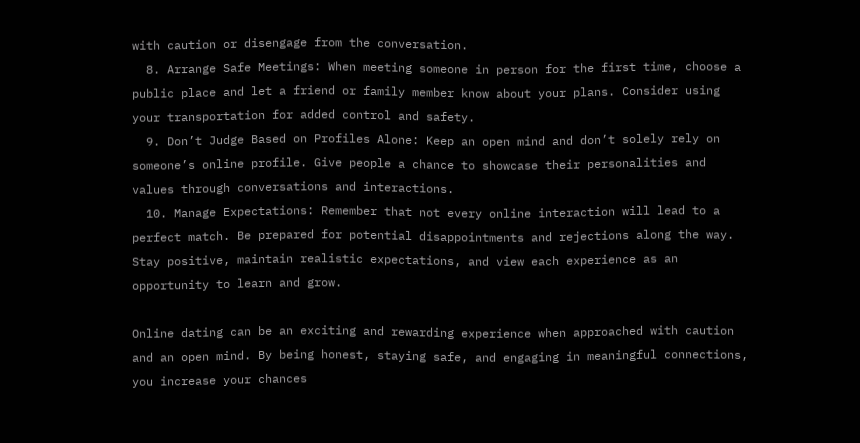with caution or disengage from the conversation.
  8. Arrange Safe Meetings: When meeting someone in person for the first time, choose a public place and let a friend or family member know about your plans. Consider using your transportation for added control and safety.
  9. Don’t Judge Based on Profiles Alone: Keep an open mind and don’t solely rely on someone’s online profile. Give people a chance to showcase their personalities and values through conversations and interactions.
  10. Manage Expectations: Remember that not every online interaction will lead to a perfect match. Be prepared for potential disappointments and rejections along the way. Stay positive, maintain realistic expectations, and view each experience as an opportunity to learn and grow.

Online dating can be an exciting and rewarding experience when approached with caution and an open mind. By being honest, staying safe, and engaging in meaningful connections, you increase your chances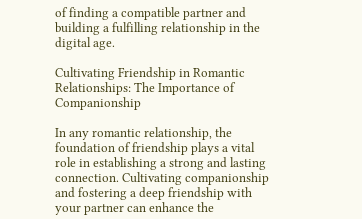of finding a compatible partner and building a fulfilling relationship in the digital age.

Cultivating Friendship in Romantic Relationships: The Importance of Companionship

In any romantic relationship, the foundation of friendship plays a vital role in establishing a strong and lasting connection. Cultivating companionship and fostering a deep friendship with your partner can enhance the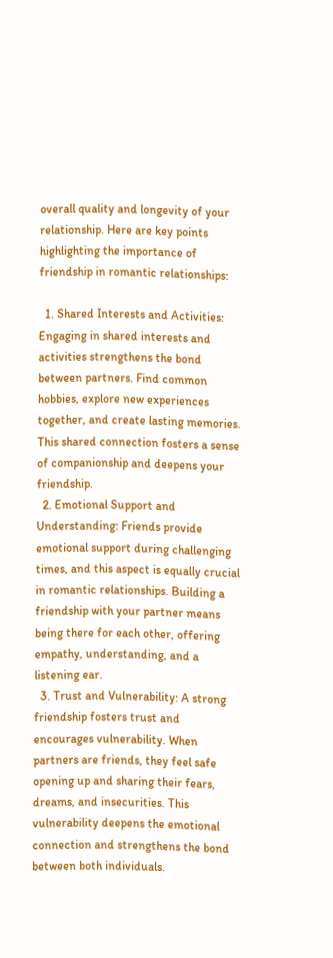overall quality and longevity of your relationship. Here are key points highlighting the importance of friendship in romantic relationships:

  1. Shared Interests and Activities: Engaging in shared interests and activities strengthens the bond between partners. Find common hobbies, explore new experiences together, and create lasting memories. This shared connection fosters a sense of companionship and deepens your friendship.
  2. Emotional Support and Understanding: Friends provide emotional support during challenging times, and this aspect is equally crucial in romantic relationships. Building a friendship with your partner means being there for each other, offering empathy, understanding, and a listening ear.
  3. Trust and Vulnerability: A strong friendship fosters trust and encourages vulnerability. When partners are friends, they feel safe opening up and sharing their fears, dreams, and insecurities. This vulnerability deepens the emotional connection and strengthens the bond between both individuals.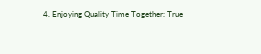4. Enjoying Quality Time Together: True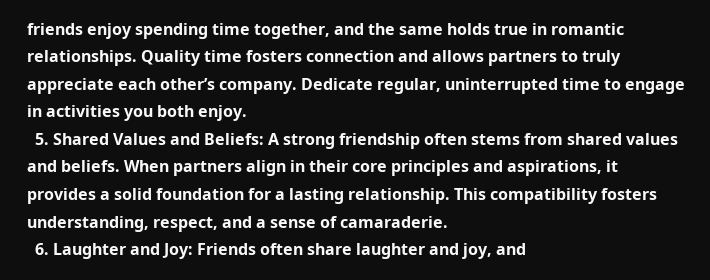friends enjoy spending time together, and the same holds true in romantic relationships. Quality time fosters connection and allows partners to truly appreciate each other’s company. Dedicate regular, uninterrupted time to engage in activities you both enjoy.
  5. Shared Values and Beliefs: A strong friendship often stems from shared values and beliefs. When partners align in their core principles and aspirations, it provides a solid foundation for a lasting relationship. This compatibility fosters understanding, respect, and a sense of camaraderie.
  6. Laughter and Joy: Friends often share laughter and joy, and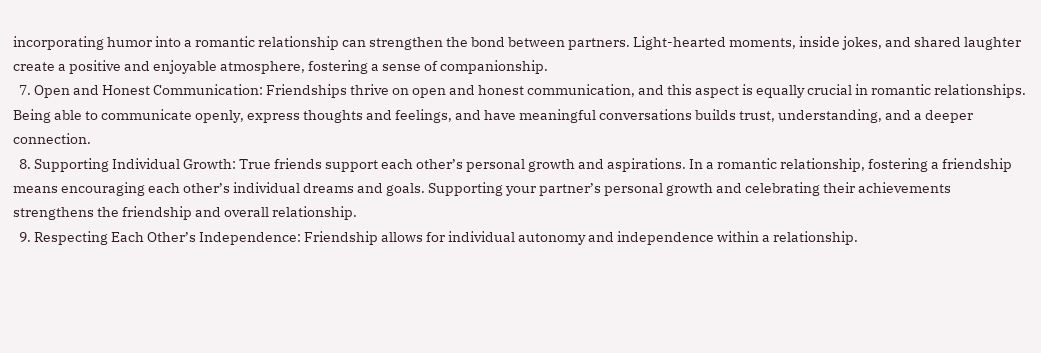incorporating humor into a romantic relationship can strengthen the bond between partners. Light-hearted moments, inside jokes, and shared laughter create a positive and enjoyable atmosphere, fostering a sense of companionship.
  7. Open and Honest Communication: Friendships thrive on open and honest communication, and this aspect is equally crucial in romantic relationships. Being able to communicate openly, express thoughts and feelings, and have meaningful conversations builds trust, understanding, and a deeper connection.
  8. Supporting Individual Growth: True friends support each other’s personal growth and aspirations. In a romantic relationship, fostering a friendship means encouraging each other’s individual dreams and goals. Supporting your partner’s personal growth and celebrating their achievements strengthens the friendship and overall relationship.
  9. Respecting Each Other’s Independence: Friendship allows for individual autonomy and independence within a relationship.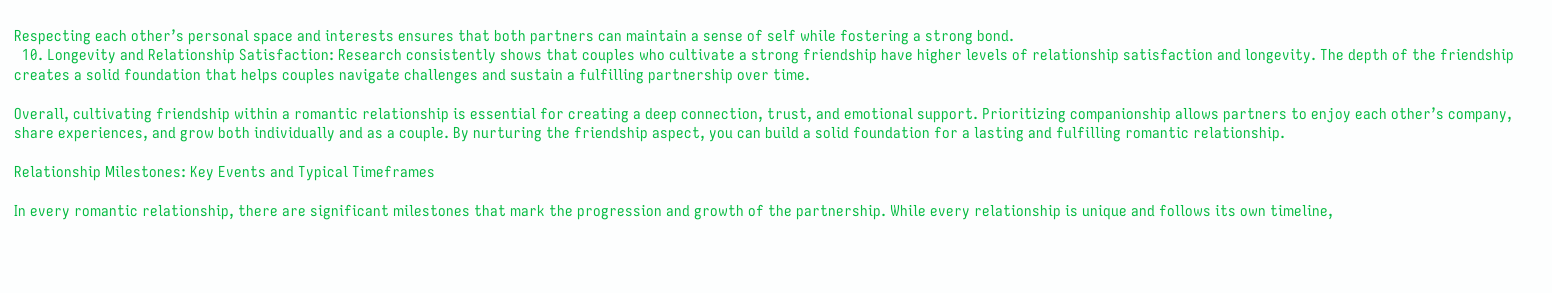Respecting each other’s personal space and interests ensures that both partners can maintain a sense of self while fostering a strong bond.
  10. Longevity and Relationship Satisfaction: Research consistently shows that couples who cultivate a strong friendship have higher levels of relationship satisfaction and longevity. The depth of the friendship creates a solid foundation that helps couples navigate challenges and sustain a fulfilling partnership over time.

Overall, cultivating friendship within a romantic relationship is essential for creating a deep connection, trust, and emotional support. Prioritizing companionship allows partners to enjoy each other’s company, share experiences, and grow both individually and as a couple. By nurturing the friendship aspect, you can build a solid foundation for a lasting and fulfilling romantic relationship.

Relationship Milestones: Key Events and Typical Timeframes

In every romantic relationship, there are significant milestones that mark the progression and growth of the partnership. While every relationship is unique and follows its own timeline,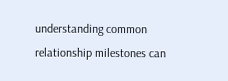understanding common relationship milestones can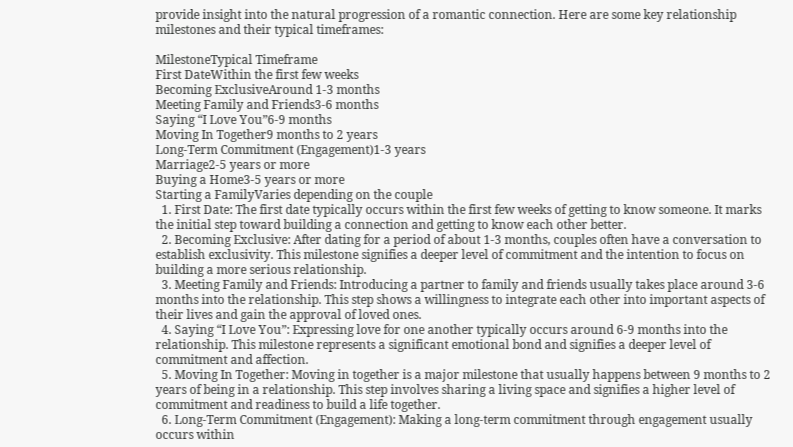provide insight into the natural progression of a romantic connection. Here are some key relationship milestones and their typical timeframes:

MilestoneTypical Timeframe
First DateWithin the first few weeks
Becoming ExclusiveAround 1-3 months
Meeting Family and Friends3-6 months
Saying “I Love You”6-9 months
Moving In Together9 months to 2 years
Long-Term Commitment (Engagement)1-3 years
Marriage2-5 years or more
Buying a Home3-5 years or more
Starting a FamilyVaries depending on the couple
  1. First Date: The first date typically occurs within the first few weeks of getting to know someone. It marks the initial step toward building a connection and getting to know each other better.
  2. Becoming Exclusive: After dating for a period of about 1-3 months, couples often have a conversation to establish exclusivity. This milestone signifies a deeper level of commitment and the intention to focus on building a more serious relationship.
  3. Meeting Family and Friends: Introducing a partner to family and friends usually takes place around 3-6 months into the relationship. This step shows a willingness to integrate each other into important aspects of their lives and gain the approval of loved ones.
  4. Saying “I Love You”: Expressing love for one another typically occurs around 6-9 months into the relationship. This milestone represents a significant emotional bond and signifies a deeper level of commitment and affection.
  5. Moving In Together: Moving in together is a major milestone that usually happens between 9 months to 2 years of being in a relationship. This step involves sharing a living space and signifies a higher level of commitment and readiness to build a life together.
  6. Long-Term Commitment (Engagement): Making a long-term commitment through engagement usually occurs within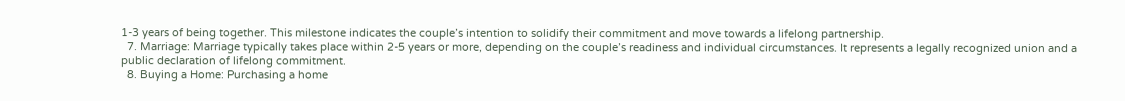1-3 years of being together. This milestone indicates the couple’s intention to solidify their commitment and move towards a lifelong partnership.
  7. Marriage: Marriage typically takes place within 2-5 years or more, depending on the couple’s readiness and individual circumstances. It represents a legally recognized union and a public declaration of lifelong commitment.
  8. Buying a Home: Purchasing a home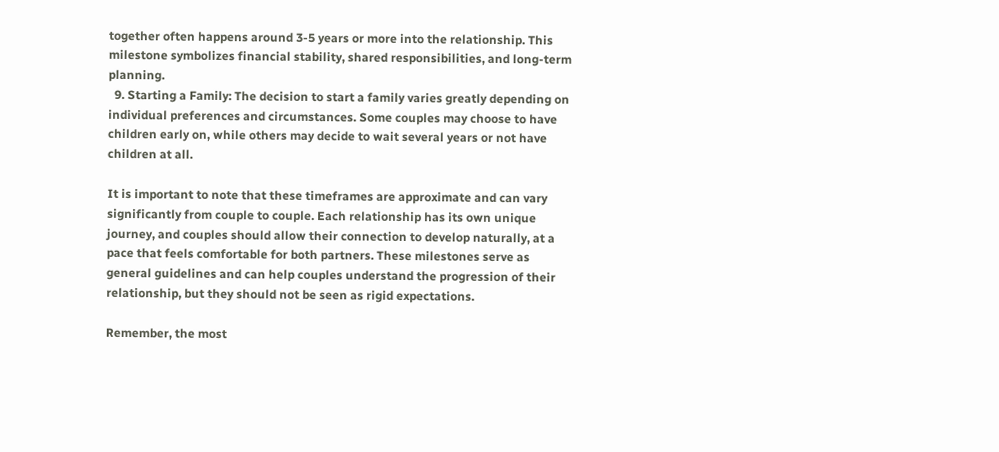together often happens around 3-5 years or more into the relationship. This milestone symbolizes financial stability, shared responsibilities, and long-term planning.
  9. Starting a Family: The decision to start a family varies greatly depending on individual preferences and circumstances. Some couples may choose to have children early on, while others may decide to wait several years or not have children at all.

It is important to note that these timeframes are approximate and can vary significantly from couple to couple. Each relationship has its own unique journey, and couples should allow their connection to develop naturally, at a pace that feels comfortable for both partners. These milestones serve as general guidelines and can help couples understand the progression of their relationship, but they should not be seen as rigid expectations.

Remember, the most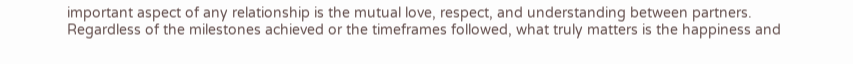important aspect of any relationship is the mutual love, respect, and understanding between partners. Regardless of the milestones achieved or the timeframes followed, what truly matters is the happiness and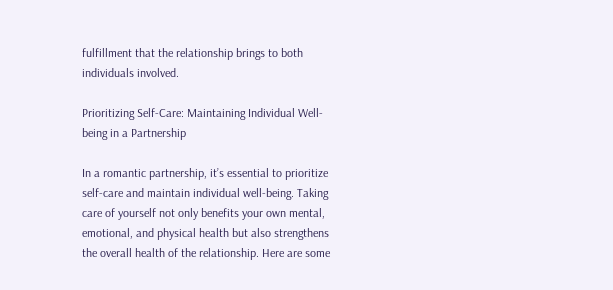fulfillment that the relationship brings to both individuals involved.

Prioritizing Self-Care: Maintaining Individual Well-being in a Partnership

In a romantic partnership, it’s essential to prioritize self-care and maintain individual well-being. Taking care of yourself not only benefits your own mental, emotional, and physical health but also strengthens the overall health of the relationship. Here are some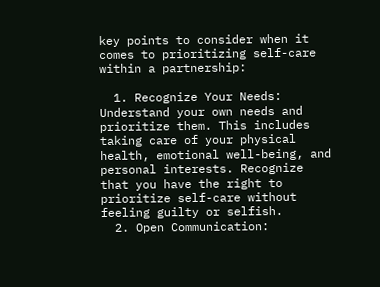key points to consider when it comes to prioritizing self-care within a partnership:

  1. Recognize Your Needs: Understand your own needs and prioritize them. This includes taking care of your physical health, emotional well-being, and personal interests. Recognize that you have the right to prioritize self-care without feeling guilty or selfish.
  2. Open Communication: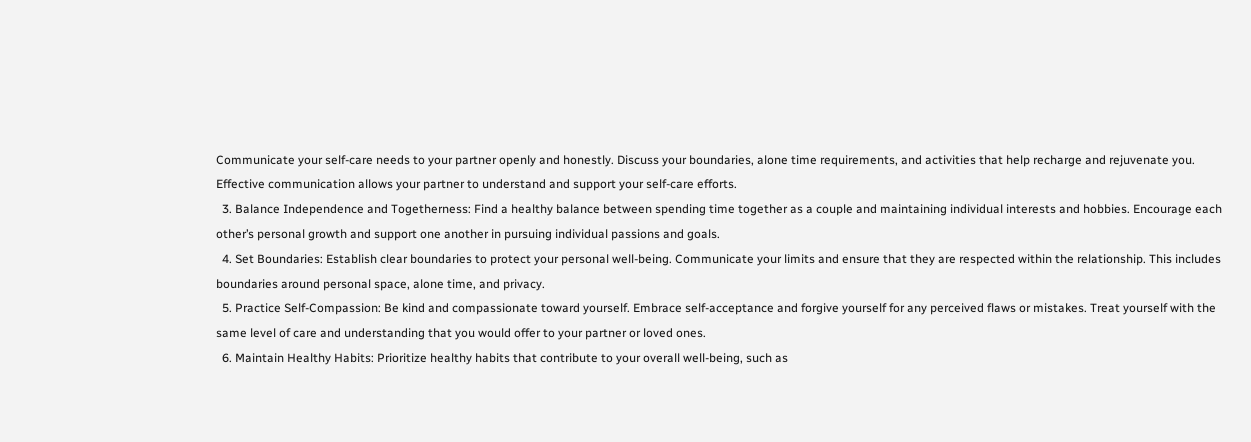Communicate your self-care needs to your partner openly and honestly. Discuss your boundaries, alone time requirements, and activities that help recharge and rejuvenate you. Effective communication allows your partner to understand and support your self-care efforts.
  3. Balance Independence and Togetherness: Find a healthy balance between spending time together as a couple and maintaining individual interests and hobbies. Encourage each other’s personal growth and support one another in pursuing individual passions and goals.
  4. Set Boundaries: Establish clear boundaries to protect your personal well-being. Communicate your limits and ensure that they are respected within the relationship. This includes boundaries around personal space, alone time, and privacy.
  5. Practice Self-Compassion: Be kind and compassionate toward yourself. Embrace self-acceptance and forgive yourself for any perceived flaws or mistakes. Treat yourself with the same level of care and understanding that you would offer to your partner or loved ones.
  6. Maintain Healthy Habits: Prioritize healthy habits that contribute to your overall well-being, such as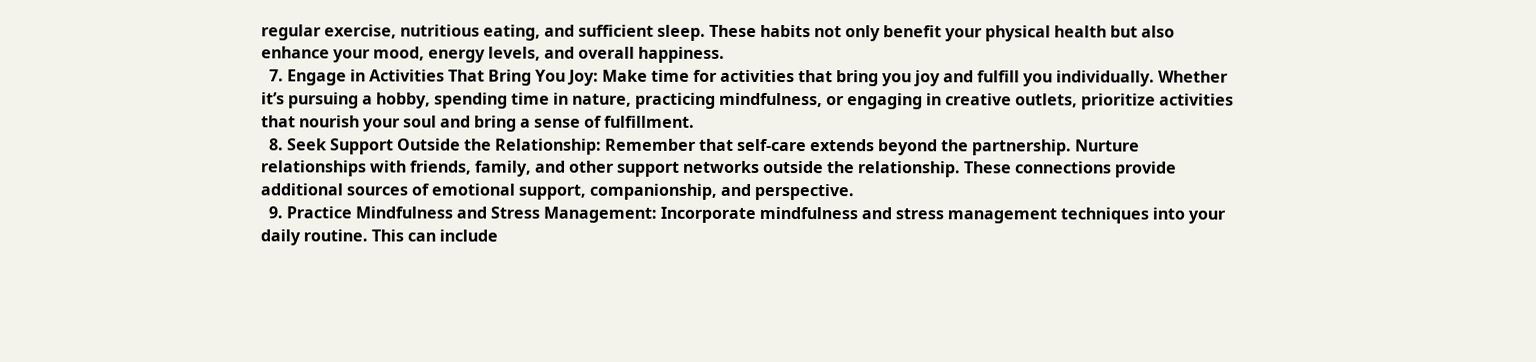regular exercise, nutritious eating, and sufficient sleep. These habits not only benefit your physical health but also enhance your mood, energy levels, and overall happiness.
  7. Engage in Activities That Bring You Joy: Make time for activities that bring you joy and fulfill you individually. Whether it’s pursuing a hobby, spending time in nature, practicing mindfulness, or engaging in creative outlets, prioritize activities that nourish your soul and bring a sense of fulfillment.
  8. Seek Support Outside the Relationship: Remember that self-care extends beyond the partnership. Nurture relationships with friends, family, and other support networks outside the relationship. These connections provide additional sources of emotional support, companionship, and perspective.
  9. Practice Mindfulness and Stress Management: Incorporate mindfulness and stress management techniques into your daily routine. This can include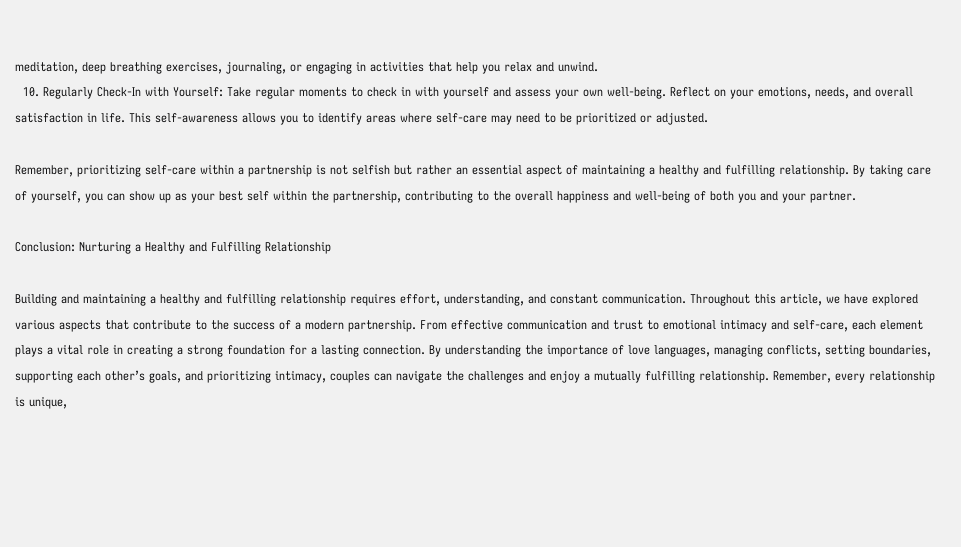meditation, deep breathing exercises, journaling, or engaging in activities that help you relax and unwind.
  10. Regularly Check-In with Yourself: Take regular moments to check in with yourself and assess your own well-being. Reflect on your emotions, needs, and overall satisfaction in life. This self-awareness allows you to identify areas where self-care may need to be prioritized or adjusted.

Remember, prioritizing self-care within a partnership is not selfish but rather an essential aspect of maintaining a healthy and fulfilling relationship. By taking care of yourself, you can show up as your best self within the partnership, contributing to the overall happiness and well-being of both you and your partner.

Conclusion: Nurturing a Healthy and Fulfilling Relationship

Building and maintaining a healthy and fulfilling relationship requires effort, understanding, and constant communication. Throughout this article, we have explored various aspects that contribute to the success of a modern partnership. From effective communication and trust to emotional intimacy and self-care, each element plays a vital role in creating a strong foundation for a lasting connection. By understanding the importance of love languages, managing conflicts, setting boundaries, supporting each other’s goals, and prioritizing intimacy, couples can navigate the challenges and enjoy a mutually fulfilling relationship. Remember, every relationship is unique,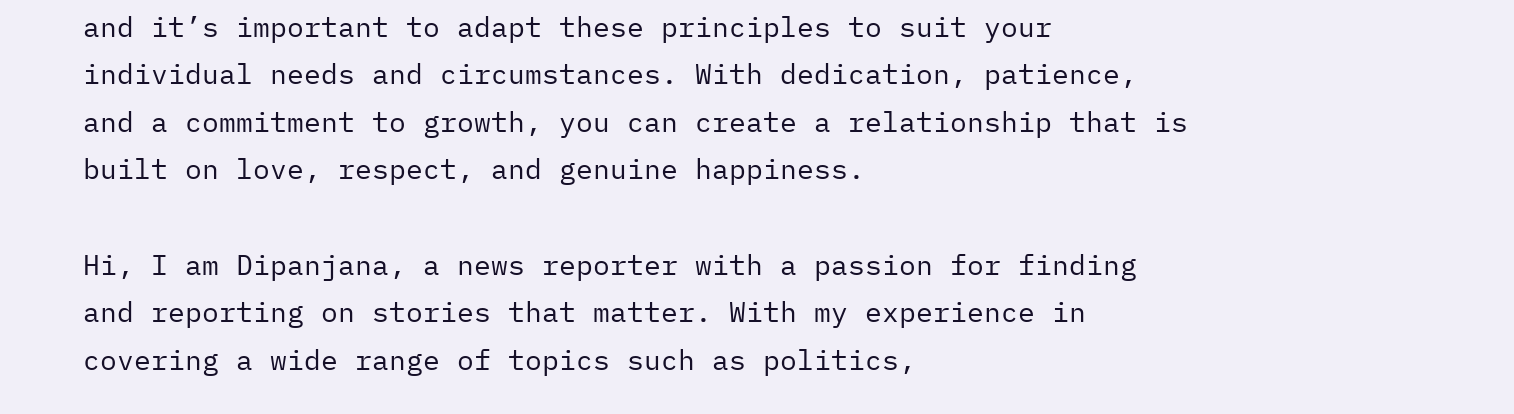and it’s important to adapt these principles to suit your individual needs and circumstances. With dedication, patience, and a commitment to growth, you can create a relationship that is built on love, respect, and genuine happiness.

Hi, I am Dipanjana, a news reporter with a passion for finding and reporting on stories that matter. With my experience in covering a wide range of topics such as politics,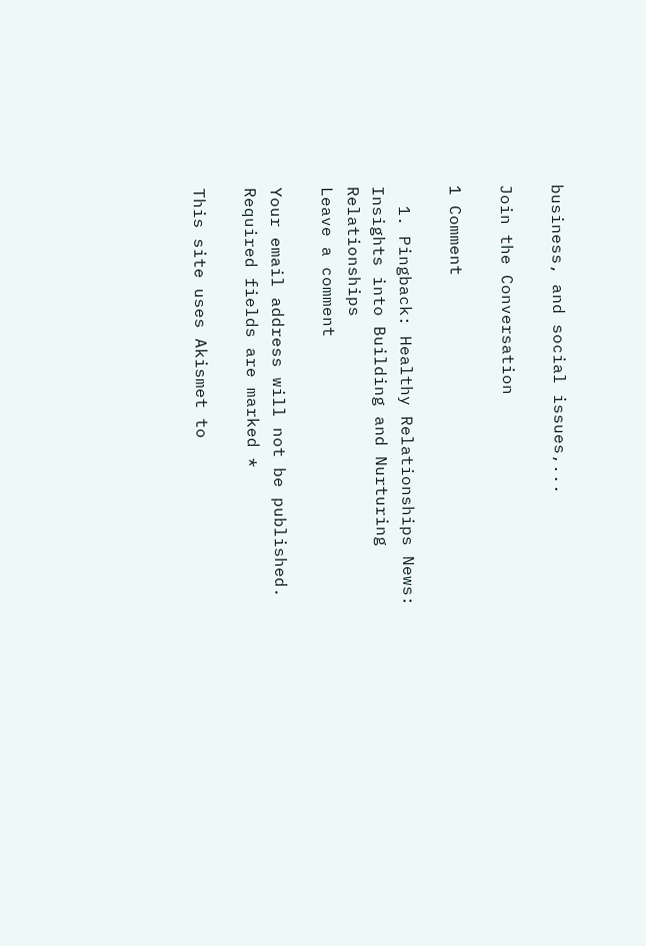business, and social issues,...

Join the Conversation

1 Comment

  1. Pingback: Healthy Relationships News: Insights into Building and Nurturing Relationships
Leave a comment

Your email address will not be published. Required fields are marked *

This site uses Akismet to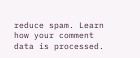reduce spam. Learn how your comment data is processed.